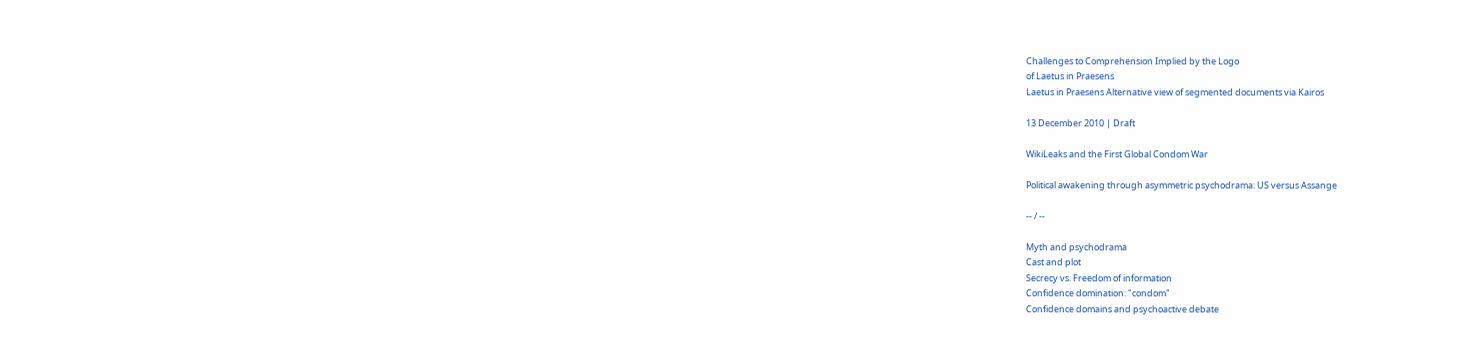Challenges to Comprehension Implied by the Logo
of Laetus in Praesens
Laetus in Praesens Alternative view of segmented documents via Kairos

13 December 2010 | Draft

WikiLeaks and the First Global Condom War

Political awakening through asymmetric psychodrama: US versus Assange

-- / --

Myth and psychodrama
Cast and plot
Secrecy vs. Freedom of information
Confidence domination: "condom"
Confidence domains and psychoactive debate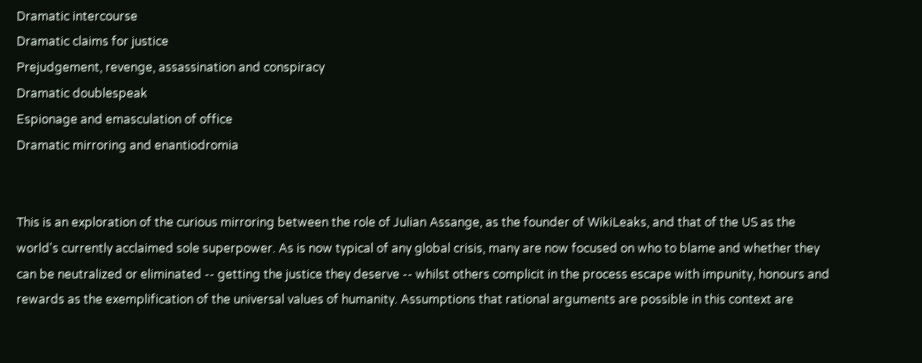Dramatic intercourse
Dramatic claims for justice
Prejudgement, revenge, assassination and conspiracy
Dramatic doublespeak
Espionage and emasculation of office
Dramatic mirroring and enantiodromia


This is an exploration of the curious mirroring between the role of Julian Assange, as the founder of WikiLeaks, and that of the US as the world's currently acclaimed sole superpower. As is now typical of any global crisis, many are now focused on who to blame and whether they can be neutralized or eliminated -- getting the justice they deserve -- whilst others complicit in the process escape with impunity, honours and rewards as the exemplification of the universal values of humanity. Assumptions that rational arguments are possible in this context are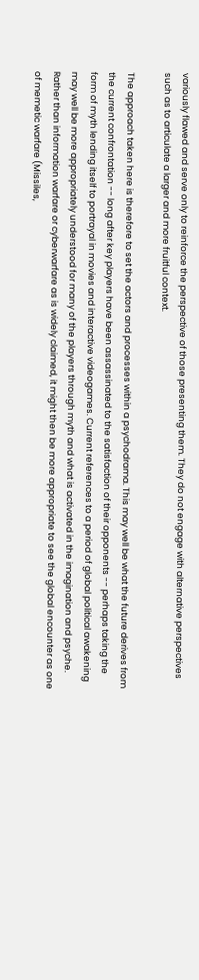variously flawed and serve only to reinforce the perspective of those presenting them. They do not engage with alternative perspectives such as to articulate a larger and more fruitful context.

The approach taken here is therefore to set the actors and processes within a psychodrama. This may well be what the future derives from the current confrontation -- long after key players have been assassinated to the satisfaction of their opponents -- perhaps taking the form of myth lending itself to portrayal in movies and interactive videogames. Current references to a period of global political awakening may well be more appropriately understood for many of the players through myth and what is activated in the imagination and psyche. Rather than information warfare or cyberwarfare as is widely claimed, it might then be more appropriate to see the global encounter as one of memetic warfare (Missiles,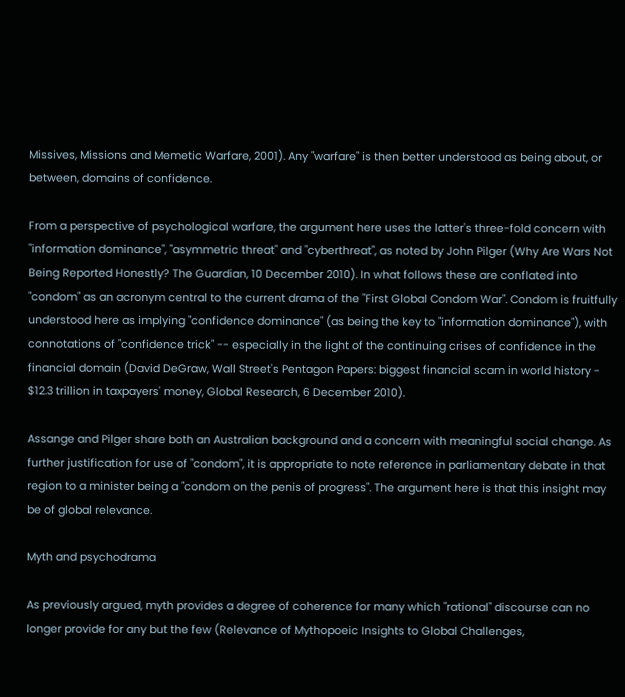Missives, Missions and Memetic Warfare, 2001). Any "warfare" is then better understood as being about, or between, domains of confidence.

From a perspective of psychological warfare, the argument here uses the latter's three-fold concern with "information dominance", "asymmetric threat" and "cyberthreat", as noted by John Pilger (Why Are Wars Not Being Reported Honestly? The Guardian, 10 December 2010). In what follows these are conflated into "condom" as an acronym central to the current drama of the "First Global Condom War". Condom is fruitfully understood here as implying "confidence dominance" (as being the key to "information dominance"), with connotations of "confidence trick" -- especially in the light of the continuing crises of confidence in the financial domain (David DeGraw, Wall Street's Pentagon Papers: biggest financial scam in world history - $12.3 trillion in taxpayers' money, Global Research, 6 December 2010).

Assange and Pilger share both an Australian background and a concern with meaningful social change. As further justification for use of "condom", it is appropriate to note reference in parliamentary debate in that region to a minister being a "condom on the penis of progress". The argument here is that this insight may be of global relevance.

Myth and psychodrama

As previously argued, myth provides a degree of coherence for many which "rational" discourse can no longer provide for any but the few (Relevance of Mythopoeic Insights to Global Challenges,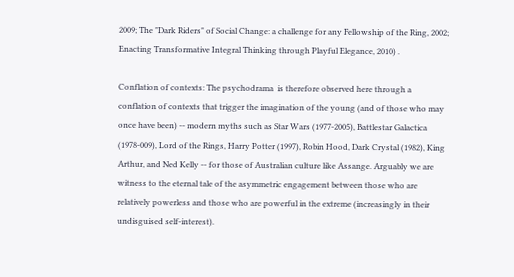2009; The "Dark Riders" of Social Change: a challenge for any Fellowship of the Ring, 2002; Enacting Transformative Integral Thinking through Playful Elegance, 2010) .

Conflation of contexts: The psychodrama  is therefore observed here through a conflation of contexts that trigger the imagination of the young (and of those who may once have been) -- modern myths such as Star Wars (1977-2005), Battlestar Galactica (1978-009), Lord of the Rings, Harry Potter (1997), Robin Hood, Dark Crystal (1982), King Arthur, and Ned Kelly -- for those of Australian culture like Assange. Arguably we are witness to the eternal tale of the asymmetric engagement between those who are relatively powerless and those who are powerful in the extreme (increasingly in their undisguised self-interest).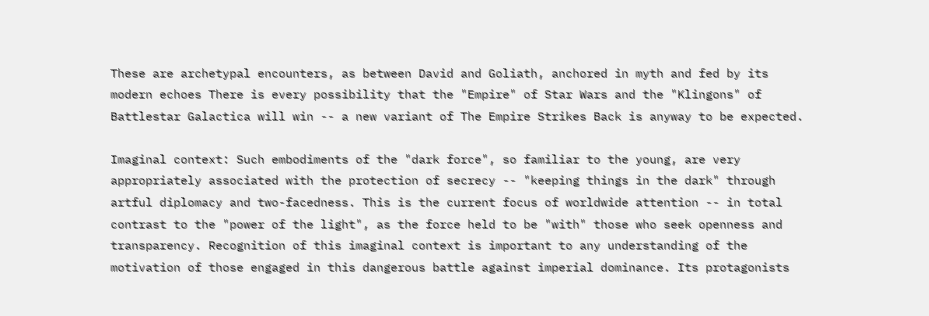These are archetypal encounters, as between David and Goliath, anchored in myth and fed by its modern echoes There is every possibility that the "Empire" of Star Wars and the "Klingons" of Battlestar Galactica will win -- a new variant of The Empire Strikes Back is anyway to be expected.

Imaginal context: Such embodiments of the "dark force", so familiar to the young, are very appropriately associated with the protection of secrecy -- "keeping things in the dark" through artful diplomacy and two-facedness. This is the current focus of worldwide attention -- in total contrast to the "power of the light", as the force held to be "with" those who seek openness and transparency. Recognition of this imaginal context is important to any understanding of the motivation of those engaged in this dangerous battle against imperial dominance. Its protagonists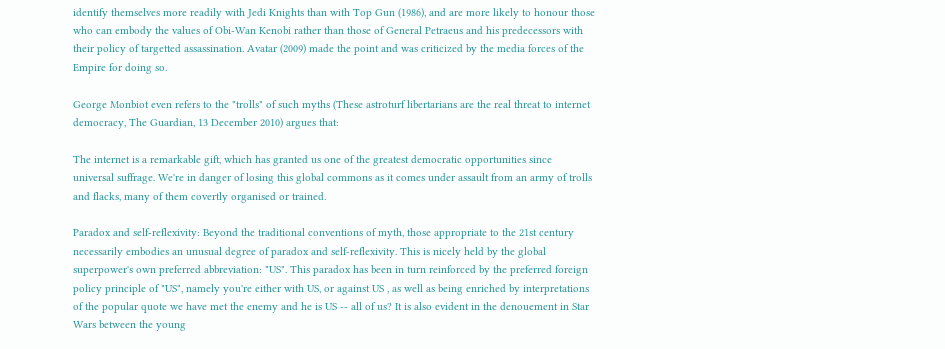identify themselves more readily with Jedi Knights than with Top Gun (1986), and are more likely to honour those who can embody the values of Obi-Wan Kenobi rather than those of General Petraeus and his predecessors with their policy of targetted assassination. Avatar (2009) made the point and was criticized by the media forces of the Empire for doing so.

George Monbiot even refers to the "trolls" of such myths (These astroturf libertarians are the real threat to internet democracy, The Guardian, 13 December 2010) argues that:

The internet is a remarkable gift, which has granted us one of the greatest democratic opportunities since universal suffrage. We're in danger of losing this global commons as it comes under assault from an army of trolls and flacks, many of them covertly organised or trained.

Paradox and self-reflexivity: Beyond the traditional conventions of myth, those appropriate to the 21st century necessarily embodies an unusual degree of paradox and self-reflexivity. This is nicely held by the global superpower's own preferred abbreviation: "US". This paradox has been in turn reinforced by the preferred foreign policy principle of "US", namely you're either with US, or against US , as well as being enriched by interpretations of the popular quote we have met the enemy and he is US -- all of us? It is also evident in the denouement in Star Wars between the young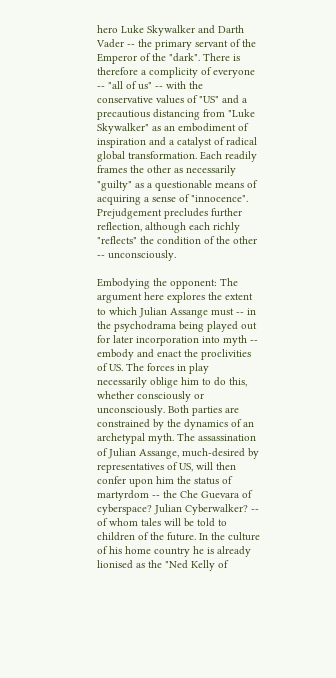hero Luke Skywalker and Darth Vader -- the primary servant of the Emperor of the "dark". There is therefore a complicity of everyone -- "all of us" -- with the conservative values of "US" and a precautious distancing from "Luke Skywalker" as an embodiment of inspiration and a catalyst of radical global transformation. Each readily frames the other as necessarily "guilty" as a questionable means of acquiring a sense of "innocence". Prejudgement precludes further reflection, although each richly "reflects" the condition of the other -- unconsciously.

Embodying the opponent: The argument here explores the extent to which Julian Assange must -- in the psychodrama being played out for later incorporation into myth -- embody and enact the proclivities of US. The forces in play necessarily oblige him to do this, whether consciously or unconsciously. Both parties are constrained by the dynamics of an archetypal myth. The assassination of Julian Assange, much-desired by representatives of US, will then confer upon him the status of martyrdom -- the Che Guevara of cyberspace? Julian Cyberwalker? -- of whom tales will be told to children of the future. In the culture of his home country he is already lionised as the "Ned Kelly of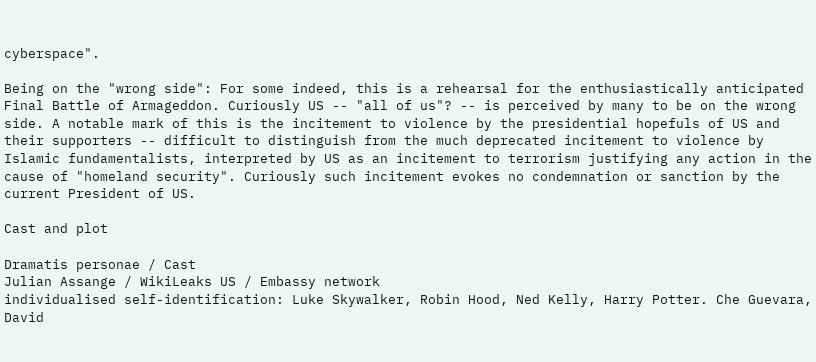cyberspace".

Being on the "wrong side": For some indeed, this is a rehearsal for the enthusiastically anticipated Final Battle of Armageddon. Curiously US -- "all of us"? -- is perceived by many to be on the wrong side. A notable mark of this is the incitement to violence by the presidential hopefuls of US and their supporters -- difficult to distinguish from the much deprecated incitement to violence by Islamic fundamentalists, interpreted by US as an incitement to terrorism justifying any action in the cause of "homeland security". Curiously such incitement evokes no condemnation or sanction by the current President of US.

Cast and plot

Dramatis personae / Cast
Julian Assange / WikiLeaks US / Embassy network
individualised self-identification: Luke Skywalker, Robin Hood, Ned Kelly, Harry Potter. Che Guevara, David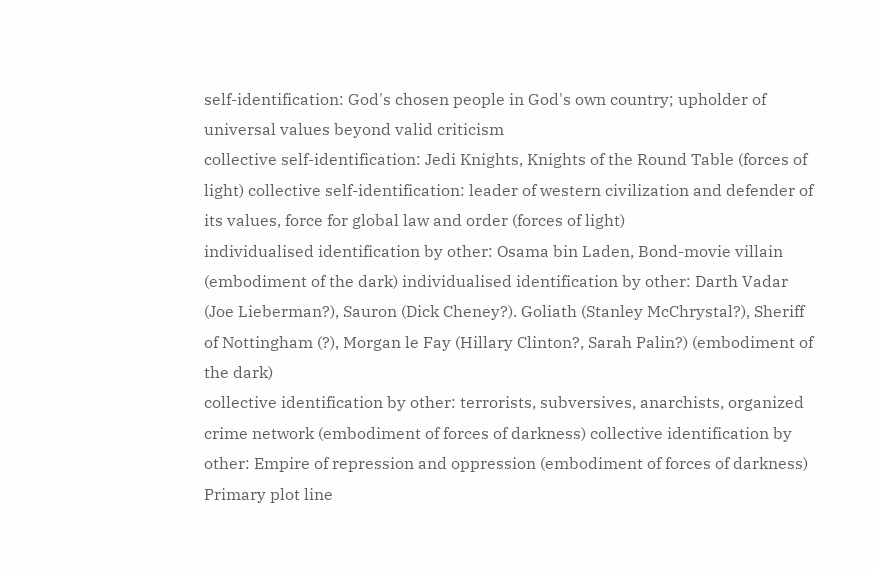self-identification: God's chosen people in God's own country; upholder of universal values beyond valid criticism
collective self-identification: Jedi Knights, Knights of the Round Table (forces of light) collective self-identification: leader of western civilization and defender of its values, force for global law and order (forces of light)
individualised identification by other: Osama bin Laden, Bond-movie villain (embodiment of the dark) individualised identification by other: Darth Vadar (Joe Lieberman?), Sauron (Dick Cheney?). Goliath (Stanley McChrystal?), Sheriff of Nottingham (?), Morgan le Fay (Hillary Clinton?, Sarah Palin?) (embodiment of the dark)
collective identification by other: terrorists, subversives, anarchists, organized crime network (embodiment of forces of darkness) collective identification by other: Empire of repression and oppression (embodiment of forces of darkness)
Primary plot line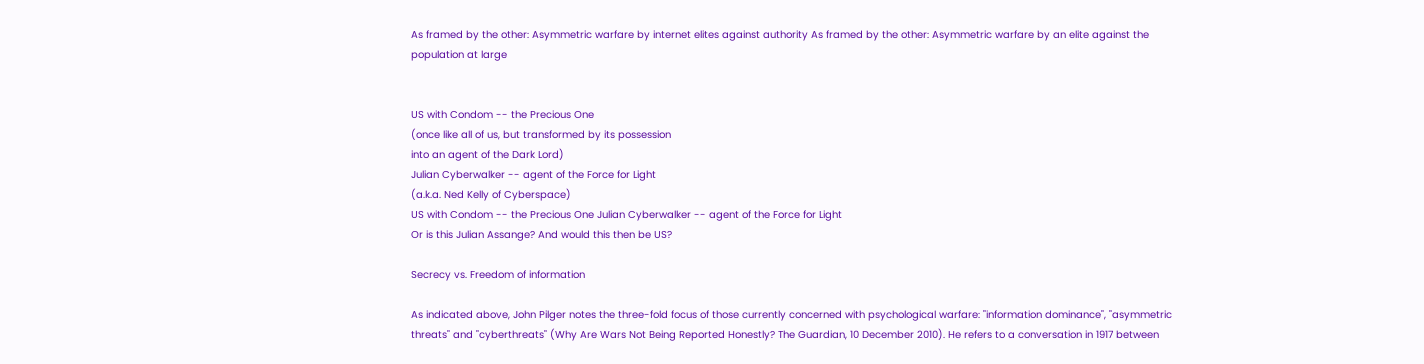As framed by the other: Asymmetric warfare by internet elites against authority As framed by the other: Asymmetric warfare by an elite against the population at large


US with Condom -- the Precious One
(once like all of us, but transformed by its possession
into an agent of the Dark Lord)
Julian Cyberwalker -- agent of the Force for Light
(a.k.a. Ned Kelly of Cyberspace)
US with Condom -- the Precious One Julian Cyberwalker -- agent of the Force for Light
Or is this Julian Assange? And would this then be US?

Secrecy vs. Freedom of information

As indicated above, John Pilger notes the three-fold focus of those currently concerned with psychological warfare: "information dominance", "asymmetric threats" and "cyberthreats" (Why Are Wars Not Being Reported Honestly? The Guardian, 10 December 2010). He refers to a conversation in 1917 between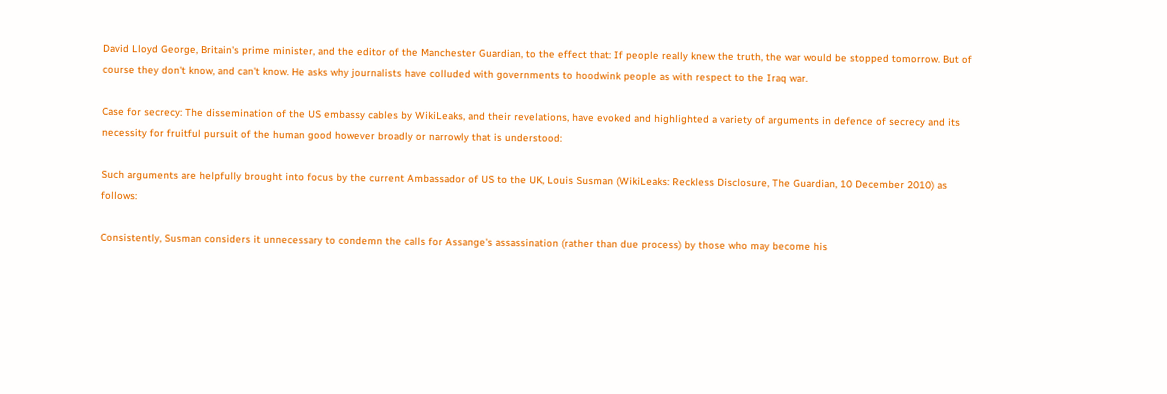David Lloyd George, Britain's prime minister, and the editor of the Manchester Guardian, to the effect that: If people really knew the truth, the war would be stopped tomorrow. But of course they don't know, and can't know. He asks why journalists have colluded with governments to hoodwink people as with respect to the Iraq war.

Case for secrecy: The dissemination of the US embassy cables by WikiLeaks, and their revelations, have evoked and highlighted a variety of arguments in defence of secrecy and its necessity for fruitful pursuit of the human good however broadly or narrowly that is understood:

Such arguments are helpfully brought into focus by the current Ambassador of US to the UK, Louis Susman (WikiLeaks: Reckless Disclosure, The Guardian, 10 December 2010) as follows:

Consistently, Susman considers it unnecessary to condemn the calls for Assange's assassination (rather than due process) by those who may become his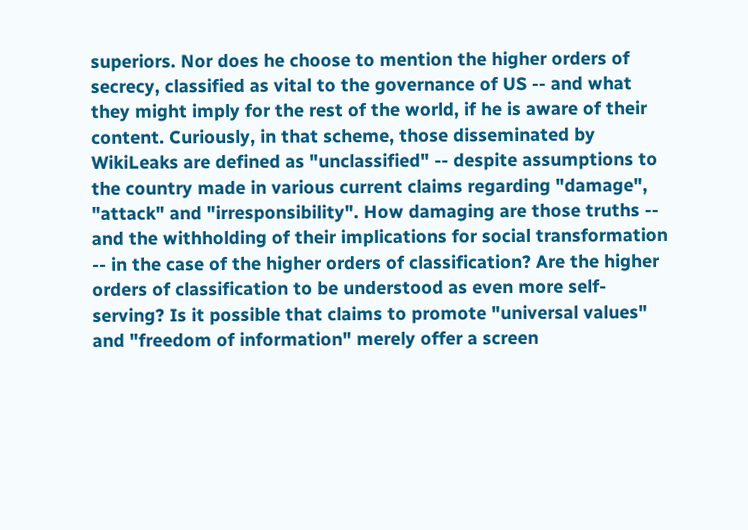superiors. Nor does he choose to mention the higher orders of secrecy, classified as vital to the governance of US -- and what they might imply for the rest of the world, if he is aware of their content. Curiously, in that scheme, those disseminated by WikiLeaks are defined as "unclassified" -- despite assumptions to the country made in various current claims regarding "damage", "attack" and "irresponsibility". How damaging are those truths -- and the withholding of their implications for social transformation -- in the case of the higher orders of classification? Are the higher orders of classification to be understood as even more self-serving? Is it possible that claims to promote "universal values" and "freedom of information" merely offer a screen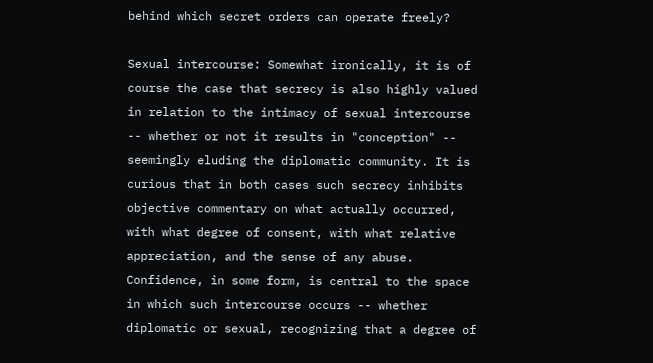behind which secret orders can operate freely?

Sexual intercourse: Somewhat ironically, it is of course the case that secrecy is also highly valued in relation to the intimacy of sexual intercourse -- whether or not it results in "conception" -- seemingly eluding the diplomatic community. It is curious that in both cases such secrecy inhibits objective commentary on what actually occurred, with what degree of consent, with what relative appreciation, and the sense of any abuse. Confidence, in some form, is central to the space in which such intercourse occurs -- whether diplomatic or sexual, recognizing that a degree of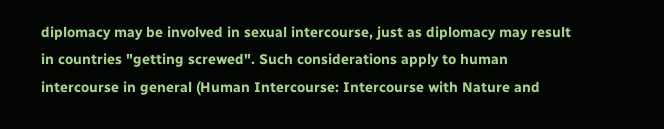diplomacy may be involved in sexual intercourse, just as diplomacy may result in countries "getting screwed". Such considerations apply to human intercourse in general (Human Intercourse: Intercourse with Nature and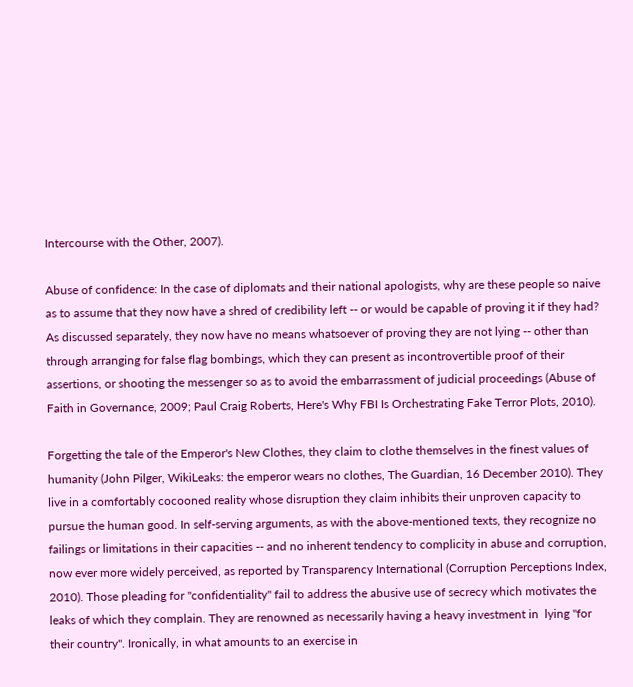Intercourse with the Other, 2007).

Abuse of confidence: In the case of diplomats and their national apologists, why are these people so naive as to assume that they now have a shred of credibility left -- or would be capable of proving it if they had? As discussed separately, they now have no means whatsoever of proving they are not lying -- other than through arranging for false flag bombings, which they can present as incontrovertible proof of their assertions, or shooting the messenger so as to avoid the embarrassment of judicial proceedings (Abuse of Faith in Governance, 2009; Paul Craig Roberts, Here's Why FBI Is Orchestrating Fake Terror Plots, 2010).

Forgetting the tale of the Emperor's New Clothes, they claim to clothe themselves in the finest values of humanity (John Pilger, WikiLeaks: the emperor wears no clothes, The Guardian, 16 December 2010). They live in a comfortably cocooned reality whose disruption they claim inhibits their unproven capacity to pursue the human good. In self-serving arguments, as with the above-mentioned texts, they recognize no failings or limitations in their capacities -- and no inherent tendency to complicity in abuse and corruption, now ever more widely perceived, as reported by Transparency International (Corruption Perceptions Index, 2010). Those pleading for "confidentiality" fail to address the abusive use of secrecy which motivates the leaks of which they complain. They are renowned as necessarily having a heavy investment in  lying "for their country". Ironically, in what amounts to an exercise in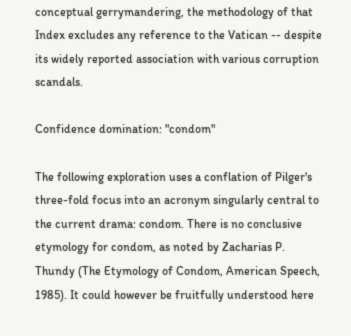conceptual gerrymandering, the methodology of that Index excludes any reference to the Vatican -- despite its widely reported association with various corruption scandals.

Confidence domination: "condom"

The following exploration uses a conflation of Pilger's three-fold focus into an acronym singularly central to the current drama: condom. There is no conclusive etymology for condom, as noted by Zacharias P. Thundy (The Etymology of Condom, American Speech, 1985). It could however be fruitfully understood here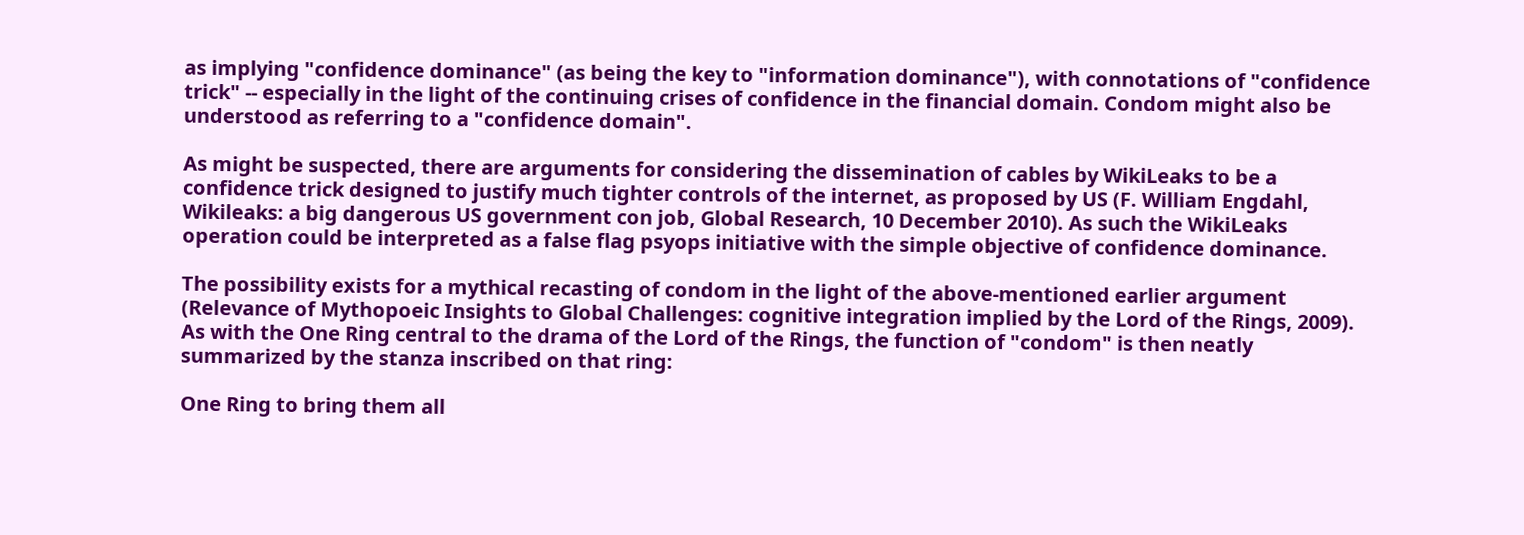as implying "confidence dominance" (as being the key to "information dominance"), with connotations of "confidence trick" -- especially in the light of the continuing crises of confidence in the financial domain. Condom might also be understood as referring to a "confidence domain".

As might be suspected, there are arguments for considering the dissemination of cables by WikiLeaks to be a confidence trick designed to justify much tighter controls of the internet, as proposed by US (F. William Engdahl, Wikileaks: a big dangerous US government con job, Global Research, 10 December 2010). As such the WikiLeaks operation could be interpreted as a false flag psyops initiative with the simple objective of confidence dominance.

The possibility exists for a mythical recasting of condom in the light of the above-mentioned earlier argument (Relevance of Mythopoeic Insights to Global Challenges: cognitive integration implied by the Lord of the Rings, 2009). As with the One Ring central to the drama of the Lord of the Rings, the function of "condom" is then neatly summarized by the stanza inscribed on that ring:

One Ring to bring them all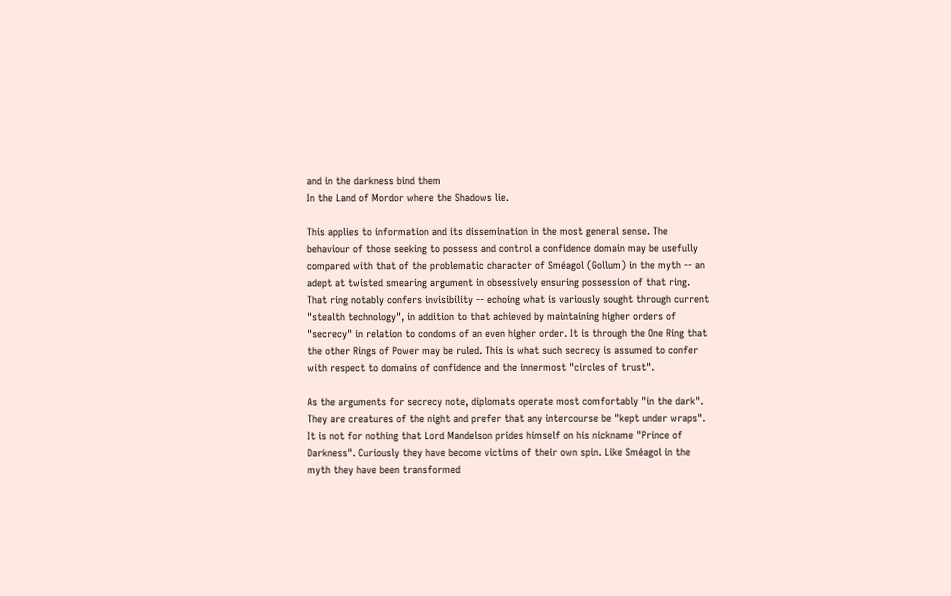and in the darkness bind them
In the Land of Mordor where the Shadows lie.

This applies to information and its dissemination in the most general sense. The behaviour of those seeking to possess and control a confidence domain may be usefully compared with that of the problematic character of Sméagol (Gollum) in the myth -- an adept at twisted smearing argument in obsessively ensuring possession of that ring. That ring notably confers invisibility -- echoing what is variously sought through current "stealth technology", in addition to that achieved by maintaining higher orders of "secrecy" in relation to condoms of an even higher order. It is through the One Ring that the other Rings of Power may be ruled. This is what such secrecy is assumed to confer with respect to domains of confidence and the innermost "circles of trust".

As the arguments for secrecy note, diplomats operate most comfortably "in the dark". They are creatures of the night and prefer that any intercourse be "kept under wraps". It is not for nothing that Lord Mandelson prides himself on his nickname "Prince of Darkness". Curiously they have become victims of their own spin. Like Sméagol in the myth they have been transformed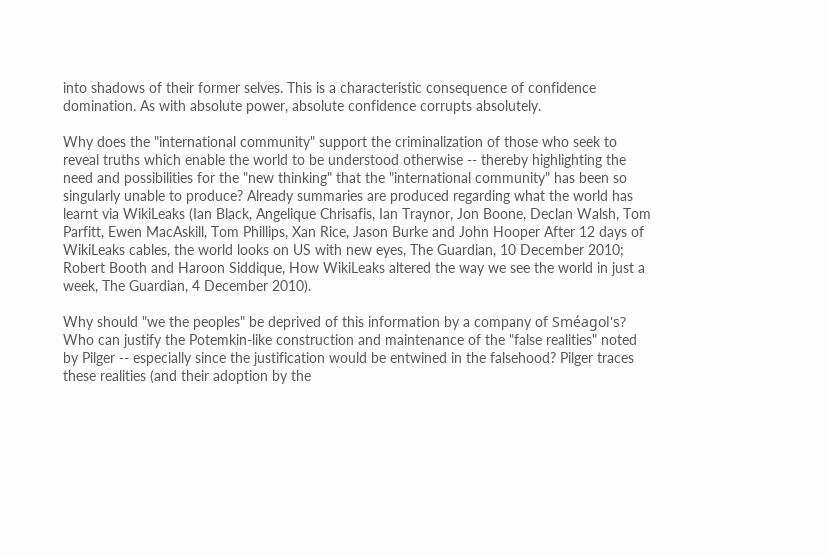into shadows of their former selves. This is a characteristic consequence of confidence domination. As with absolute power, absolute confidence corrupts absolutely.

Why does the "international community" support the criminalization of those who seek to reveal truths which enable the world to be understood otherwise -- thereby highlighting the need and possibilities for the "new thinking" that the "international community" has been so singularly unable to produce? Already summaries are produced regarding what the world has learnt via WikiLeaks (Ian Black, Angelique Chrisafis, Ian Traynor, Jon Boone, Declan Walsh, Tom Parfitt, Ewen MacAskill, Tom Phillips, Xan Rice, Jason Burke and John Hooper After 12 days of WikiLeaks cables, the world looks on US with new eyes, The Guardian, 10 December 2010; Robert Booth and Haroon Siddique, How WikiLeaks altered the way we see the world in just a week, The Guardian, 4 December 2010).

Why should "we the peoples" be deprived of this information by a company of Sméagol's? Who can justify the Potemkin-like construction and maintenance of the "false realities" noted by Pilger -- especially since the justification would be entwined in the falsehood? Pilger traces these realities (and their adoption by the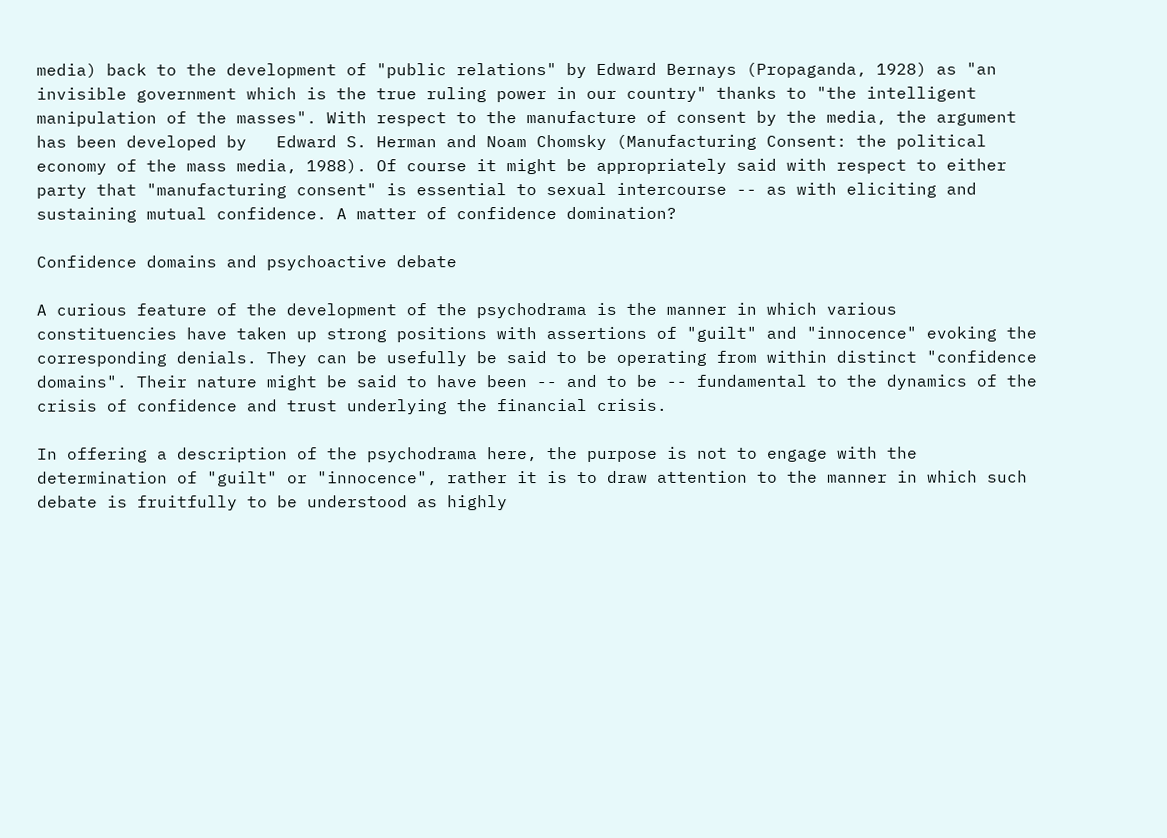media) back to the development of "public relations" by Edward Bernays (Propaganda, 1928) as "an invisible government which is the true ruling power in our country" thanks to "the intelligent manipulation of the masses". With respect to the manufacture of consent by the media, the argument has been developed by   Edward S. Herman and Noam Chomsky (Manufacturing Consent: the political economy of the mass media, 1988). Of course it might be appropriately said with respect to either party that "manufacturing consent" is essential to sexual intercourse -- as with eliciting and sustaining mutual confidence. A matter of confidence domination?

Confidence domains and psychoactive debate

A curious feature of the development of the psychodrama is the manner in which various constituencies have taken up strong positions with assertions of "guilt" and "innocence" evoking the corresponding denials. They can be usefully be said to be operating from within distinct "confidence domains". Their nature might be said to have been -- and to be -- fundamental to the dynamics of the crisis of confidence and trust underlying the financial crisis.

In offering a description of the psychodrama here, the purpose is not to engage with the determination of "guilt" or "innocence", rather it is to draw attention to the manner in which such debate is fruitfully to be understood as highly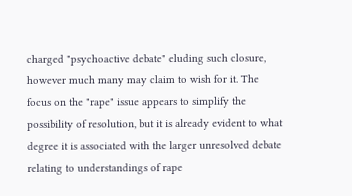charged "psychoactive debate" eluding such closure, however much many may claim to wish for it. The focus on the "rape" issue appears to simplify the possibility of resolution, but it is already evident to what degree it is associated with the larger unresolved debate relating to understandings of rape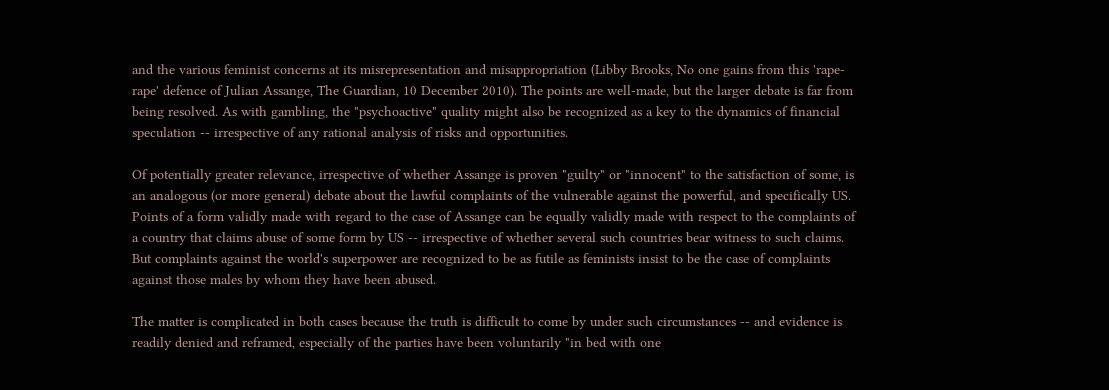and the various feminist concerns at its misrepresentation and misappropriation (Libby Brooks, No one gains from this 'rape-rape' defence of Julian Assange, The Guardian, 10 December 2010). The points are well-made, but the larger debate is far from being resolved. As with gambling, the "psychoactive" quality might also be recognized as a key to the dynamics of financial speculation -- irrespective of any rational analysis of risks and opportunities.

Of potentially greater relevance, irrespective of whether Assange is proven "guilty" or "innocent" to the satisfaction of some, is an analogous (or more general) debate about the lawful complaints of the vulnerable against the powerful, and specifically US. Points of a form validly made with regard to the case of Assange can be equally validly made with respect to the complaints of a country that claims abuse of some form by US -- irrespective of whether several such countries bear witness to such claims. But complaints against the world's superpower are recognized to be as futile as feminists insist to be the case of complaints against those males by whom they have been abused.

The matter is complicated in both cases because the truth is difficult to come by under such circumstances -- and evidence is readily denied and reframed, especially of the parties have been voluntarily "in bed with one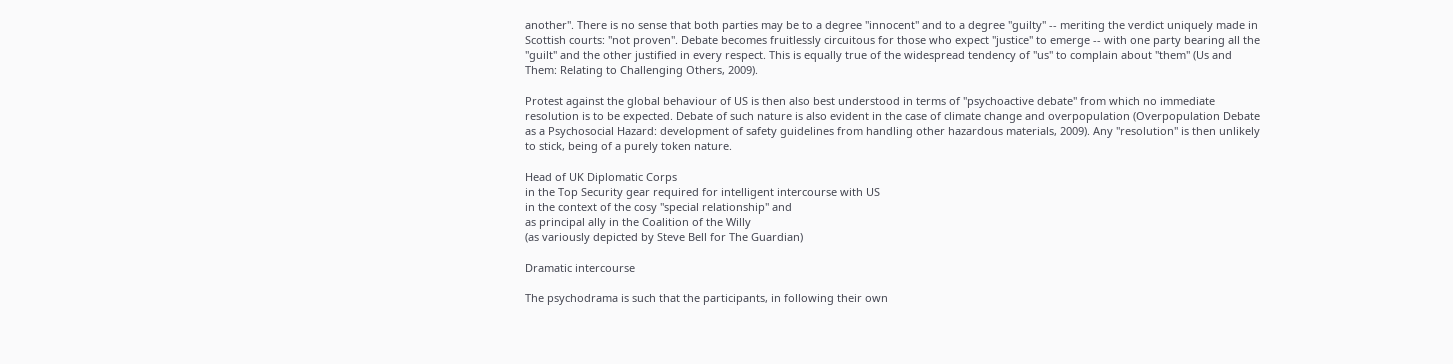another". There is no sense that both parties may be to a degree "innocent" and to a degree "guilty" -- meriting the verdict uniquely made in Scottish courts: "not proven". Debate becomes fruitlessly circuitous for those who expect "justice" to emerge -- with one party bearing all the "guilt" and the other justified in every respect. This is equally true of the widespread tendency of "us" to complain about "them" (Us and Them: Relating to Challenging Others, 2009).

Protest against the global behaviour of US is then also best understood in terms of "psychoactive debate" from which no immediate resolution is to be expected. Debate of such nature is also evident in the case of climate change and overpopulation (Overpopulation Debate as a Psychosocial Hazard: development of safety guidelines from handling other hazardous materials, 2009). Any "resolution" is then unlikely to stick, being of a purely token nature.

Head of UK Diplomatic Corps
in the Top Security gear required for intelligent intercourse with US
in the context of the cosy "special relationship" and
as principal ally in the Coalition of the Willy
(as variously depicted by Steve Bell for The Guardian)

Dramatic intercourse

The psychodrama is such that the participants, in following their own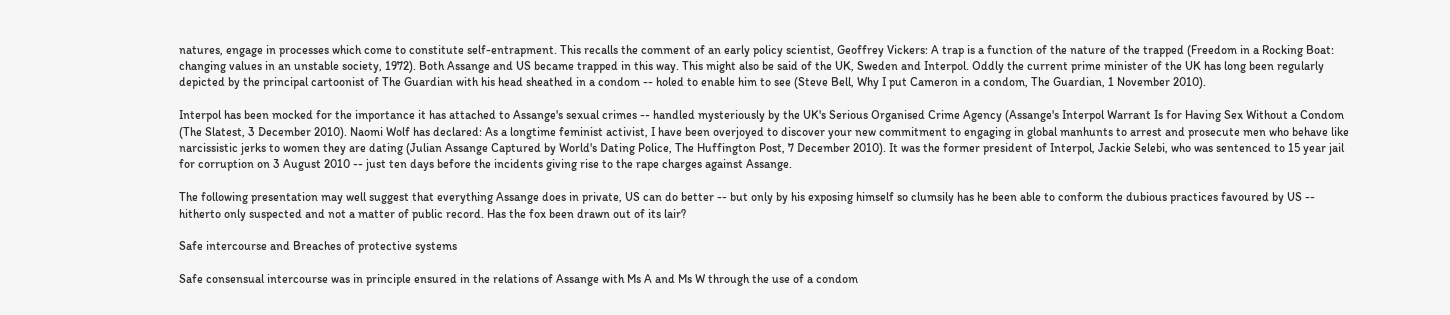natures, engage in processes which come to constitute self-entrapment. This recalls the comment of an early policy scientist, Geoffrey Vickers: A trap is a function of the nature of the trapped (Freedom in a Rocking Boat: changing values in an unstable society, 1972). Both Assange and US became trapped in this way. This might also be said of the UK, Sweden and Interpol. Oddly the current prime minister of the UK has long been regularly depicted by the principal cartoonist of The Guardian with his head sheathed in a condom -- holed to enable him to see (Steve Bell, Why I put Cameron in a condom, The Guardian, 1 November 2010).

Interpol has been mocked for the importance it has attached to Assange's sexual crimes -- handled mysteriously by the UK's Serious Organised Crime Agency (Assange's Interpol Warrant Is for Having Sex Without a Condom (The Slatest, 3 December 2010). Naomi Wolf has declared: As a longtime feminist activist, I have been overjoyed to discover your new commitment to engaging in global manhunts to arrest and prosecute men who behave like narcissistic jerks to women they are dating (Julian Assange Captured by World's Dating Police, The Huffington Post, 7 December 2010). It was the former president of Interpol, Jackie Selebi, who was sentenced to 15 year jail for corruption on 3 August 2010 -- just ten days before the incidents giving rise to the rape charges against Assange.

The following presentation may well suggest that everything Assange does in private, US can do better -- but only by his exposing himself so clumsily has he been able to conform the dubious practices favoured by US -- hitherto only suspected and not a matter of public record. Has the fox been drawn out of its lair?

Safe intercourse and Breaches of protective systems

Safe consensual intercourse was in principle ensured in the relations of Assange with Ms A and Ms W through the use of a condom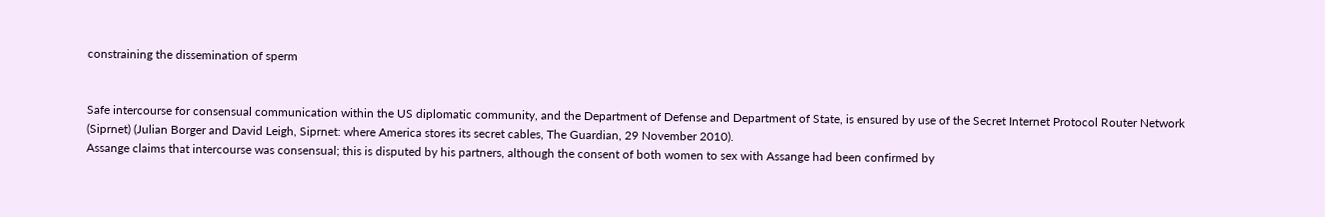constraining the dissemination of sperm


Safe intercourse for consensual communication within the US diplomatic community, and the Department of Defense and Department of State, is ensured by use of the Secret Internet Protocol Router Network (Siprnet) (Julian Borger and David Leigh, Siprnet: where America stores its secret cables, The Guardian, 29 November 2010).
Assange claims that intercourse was consensual; this is disputed by his partners, although the consent of both women to sex with Assange had been confirmed by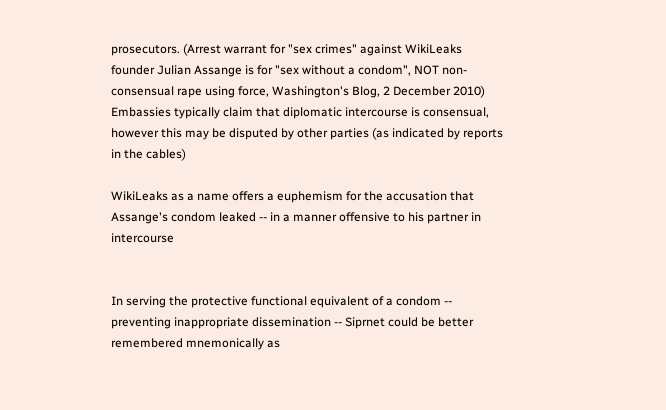prosecutors. (Arrest warrant for "sex crimes" against WikiLeaks founder Julian Assange is for "sex without a condom", NOT non-consensual rape using force, Washington's Blog, 2 December 2010) Embassies typically claim that diplomatic intercourse is consensual, however this may be disputed by other parties (as indicated by reports in the cables)

WikiLeaks as a name offers a euphemism for the accusation that Assange's condom leaked -- in a manner offensive to his partner in intercourse


In serving the protective functional equivalent of a condom -- preventing inappropriate dissemination -- Siprnet could be better remembered mnemonically as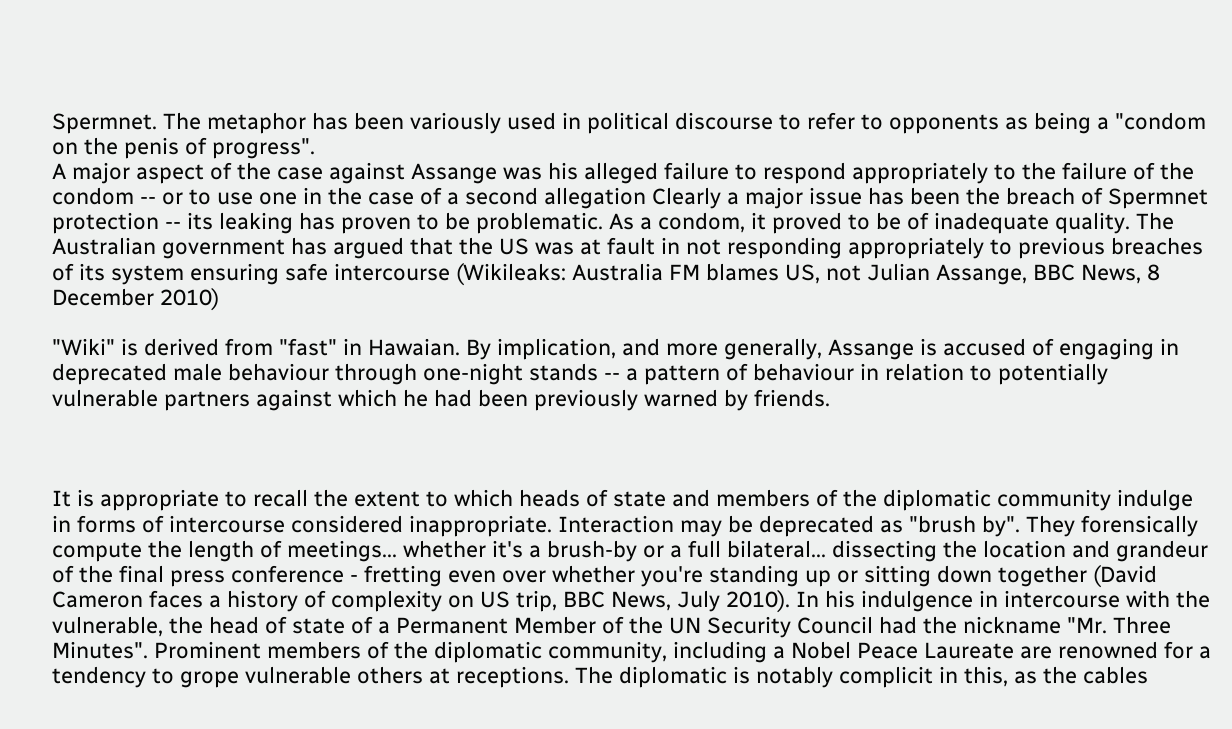Spermnet. The metaphor has been variously used in political discourse to refer to opponents as being a "condom on the penis of progress".
A major aspect of the case against Assange was his alleged failure to respond appropriately to the failure of the condom -- or to use one in the case of a second allegation Clearly a major issue has been the breach of Spermnet protection -- its leaking has proven to be problematic. As a condom, it proved to be of inadequate quality. The Australian government has argued that the US was at fault in not responding appropriately to previous breaches of its system ensuring safe intercourse (Wikileaks: Australia FM blames US, not Julian Assange, BBC News, 8 December 2010)

"Wiki" is derived from "fast" in Hawaian. By implication, and more generally, Assange is accused of engaging in deprecated male behaviour through one-night stands -- a pattern of behaviour in relation to potentially vulnerable partners against which he had been previously warned by friends.



It is appropriate to recall the extent to which heads of state and members of the diplomatic community indulge in forms of intercourse considered inappropriate. Interaction may be deprecated as "brush by". They forensically compute the length of meetings... whether it's a brush-by or a full bilateral... dissecting the location and grandeur of the final press conference - fretting even over whether you're standing up or sitting down together (David Cameron faces a history of complexity on US trip, BBC News, July 2010). In his indulgence in intercourse with the vulnerable, the head of state of a Permanent Member of the UN Security Council had the nickname "Mr. Three Minutes". Prominent members of the diplomatic community, including a Nobel Peace Laureate are renowned for a tendency to grope vulnerable others at receptions. The diplomatic is notably complicit in this, as the cables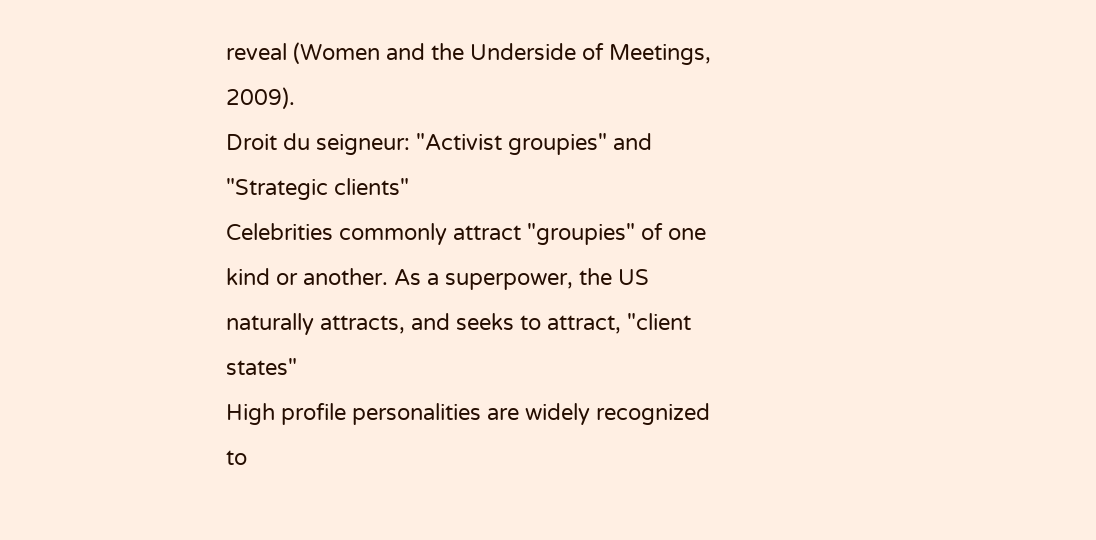reveal (Women and the Underside of Meetings, 2009).
Droit du seigneur: "Activist groupies" and "Strategic clients"
Celebrities commonly attract "groupies" of one kind or another. As a superpower, the US naturally attracts, and seeks to attract, "client states"
High profile personalities are widely recognized to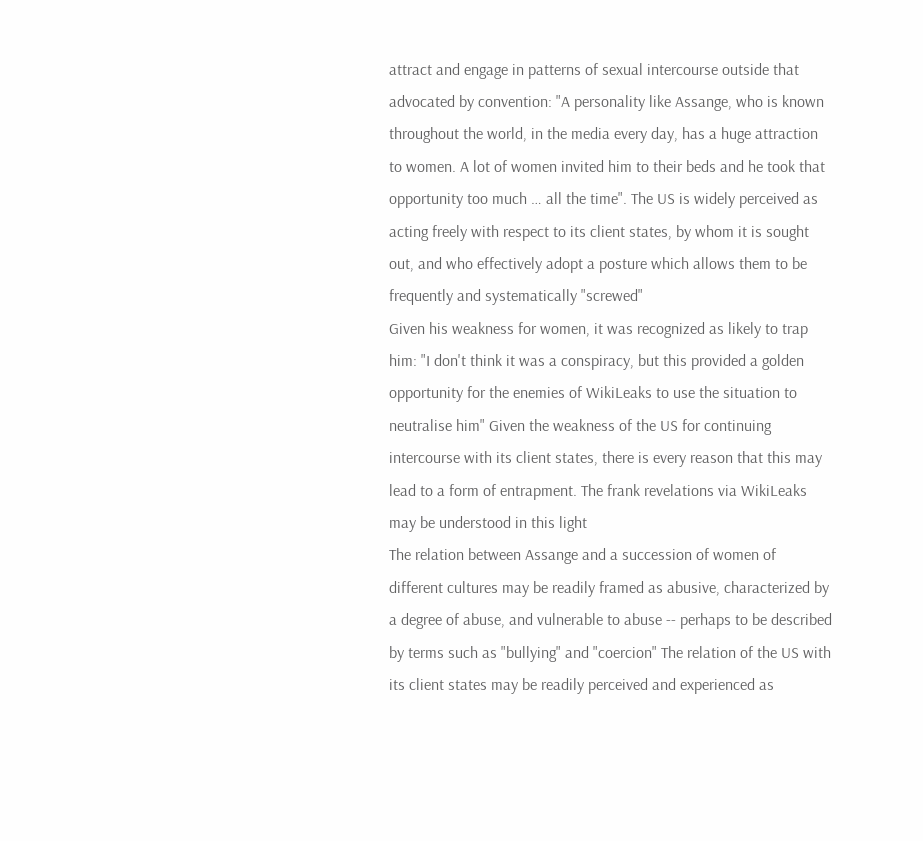attract and engage in patterns of sexual intercourse outside that advocated by convention: "A personality like Assange, who is known throughout the world, in the media every day, has a huge attraction to women. A lot of women invited him to their beds and he took that opportunity too much … all the time". The US is widely perceived as acting freely with respect to its client states, by whom it is sought out, and who effectively adopt a posture which allows them to be frequently and systematically "screwed"
Given his weakness for women, it was recognized as likely to trap him: "I don't think it was a conspiracy, but this provided a golden opportunity for the enemies of WikiLeaks to use the situation to neutralise him" Given the weakness of the US for continuing intercourse with its client states, there is every reason that this may lead to a form of entrapment. The frank revelations via WikiLeaks may be understood in this light
The relation between Assange and a succession of women of different cultures may be readily framed as abusive, characterized by a degree of abuse, and vulnerable to abuse -- perhaps to be described by terms such as "bullying" and "coercion" The relation of the US with its client states may be readily perceived and experienced as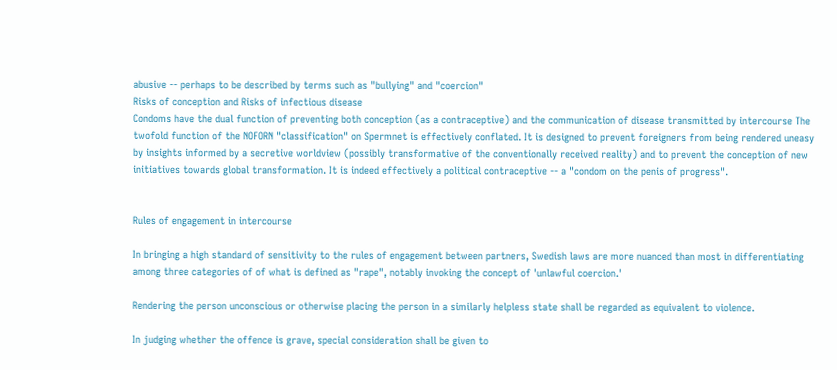abusive -- perhaps to be described by terms such as "bullying" and "coercion"
Risks of conception and Risks of infectious disease
Condoms have the dual function of preventing both conception (as a contraceptive) and the communication of disease transmitted by intercourse The twofold function of the NOFORN "classification" on Spermnet is effectively conflated. It is designed to prevent foreigners from being rendered uneasy by insights informed by a secretive worldview (possibly transformative of the conventionally received reality) and to prevent the conception of new initiatives towards global transformation. It is indeed effectively a political contraceptive -- a "condom on the penis of progress".


Rules of engagement in intercourse

In bringing a high standard of sensitivity to the rules of engagement between partners, Swedish laws are more nuanced than most in differentiating among three categories of of what is defined as "rape", notably invoking the concept of 'unlawful coercion.'

Rendering the person unconscious or otherwise placing the person in a similarly helpless state shall be regarded as equivalent to violence.

In judging whether the offence is grave, special consideration shall be given to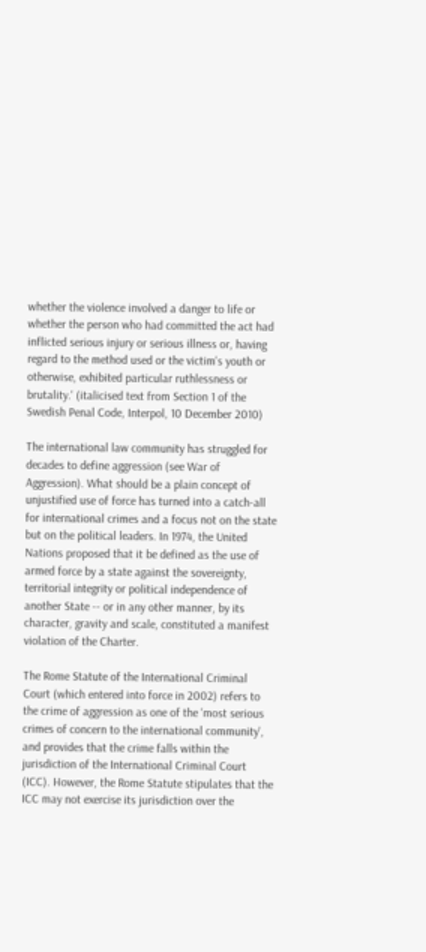whether the violence involved a danger to life or whether the person who had committed the act had inflicted serious injury or serious illness or, having regard to the method used or the victim's youth or otherwise, exhibited particular ruthlessness or brutality.' (italicised text from Section 1 of the Swedish Penal Code, Interpol, 10 December 2010)

The international law community has struggled for decades to define aggression (see War of Aggression). What should be a plain concept of unjustified use of force has turned into a catch-all for international crimes and a focus not on the state but on the political leaders. In 1974, the United Nations proposed that it be defined as the use of armed force by a state against the sovereignty, territorial integrity or political independence of another State -- or in any other manner, by its character, gravity and scale, constituted a manifest violation of the Charter.

The Rome Statute of the International Criminal Court (which entered into force in 2002) refers to the crime of aggression as one of the 'most serious crimes of concern to the international community', and provides that the crime falls within the jurisdiction of the International Criminal Court (ICC). However, the Rome Statute stipulates that the ICC may not exercise its jurisdiction over the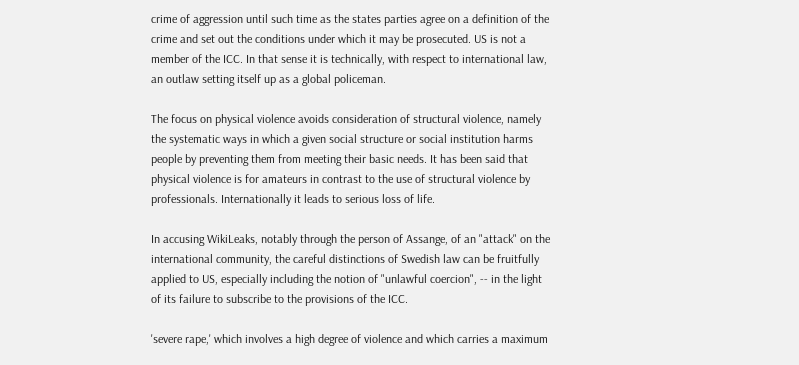crime of aggression until such time as the states parties agree on a definition of the crime and set out the conditions under which it may be prosecuted. US is not a member of the ICC. In that sense it is technically, with respect to international law, an outlaw setting itself up as a global policeman.

The focus on physical violence avoids consideration of structural violence, namely the systematic ways in which a given social structure or social institution harms people by preventing them from meeting their basic needs. It has been said that physical violence is for amateurs in contrast to the use of structural violence by professionals. Internationally it leads to serious loss of life.

In accusing WikiLeaks, notably through the person of Assange, of an "attack" on the international community, the careful distinctions of Swedish law can be fruitfully applied to US, especially including the notion of "unlawful coercion", -- in the light of its failure to subscribe to the provisions of the ICC.

'severe rape,' which involves a high degree of violence and which carries a maximum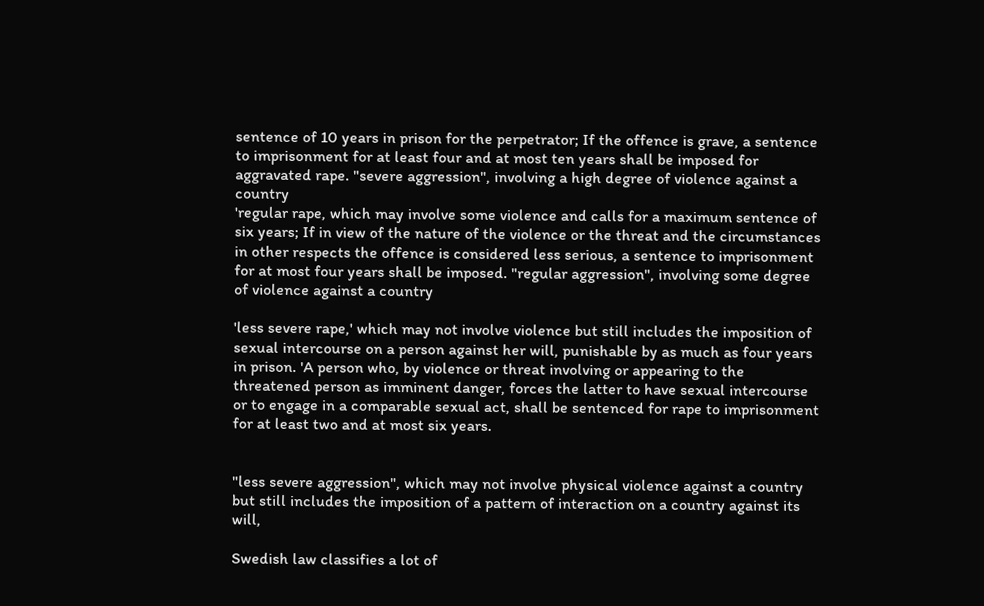sentence of 10 years in prison for the perpetrator; If the offence is grave, a sentence to imprisonment for at least four and at most ten years shall be imposed for aggravated rape. "severe aggression", involving a high degree of violence against a country
'regular rape, which may involve some violence and calls for a maximum sentence of six years; If in view of the nature of the violence or the threat and the circumstances in other respects the offence is considered less serious, a sentence to imprisonment for at most four years shall be imposed. "regular aggression", involving some degree of violence against a country

'less severe rape,' which may not involve violence but still includes the imposition of sexual intercourse on a person against her will, punishable by as much as four years in prison. 'A person who, by violence or threat involving or appearing to the threatened person as imminent danger, forces the latter to have sexual intercourse or to engage in a comparable sexual act, shall be sentenced for rape to imprisonment for at least two and at most six years.


"less severe aggression", which may not involve physical violence against a country but still includes the imposition of a pattern of interaction on a country against its will,

Swedish law classifies a lot of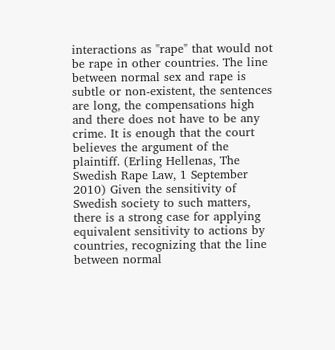interactions as "rape" that would not be rape in other countries. The line between normal sex and rape is subtle or non-existent, the sentences are long, the compensations high and there does not have to be any crime. It is enough that the court believes the argument of the plaintiff. (Erling Hellenas, The Swedish Rape Law, 1 September 2010) Given the sensitivity of Swedish society to such matters, there is a strong case for applying equivalent sensitivity to actions by countries, recognizing that the line between normal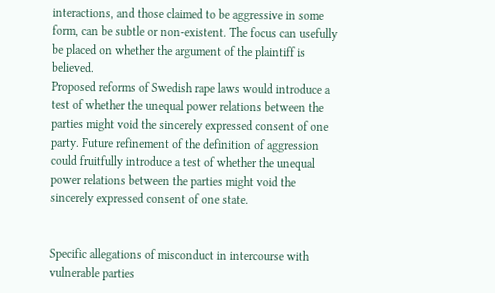interactions, and those claimed to be aggressive in some form, can be subtle or non-existent. The focus can usefully be placed on whether the argument of the plaintiff is believed.
Proposed reforms of Swedish rape laws would introduce a test of whether the unequal power relations between the parties might void the sincerely expressed consent of one party. Future refinement of the definition of aggression could fruitfully introduce a test of whether the unequal power relations between the parties might void the sincerely expressed consent of one state.


Specific allegations of misconduct in intercourse with vulnerable parties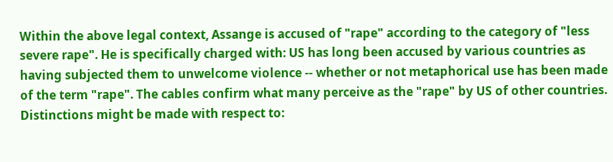Within the above legal context, Assange is accused of "rape" according to the category of "less severe rape". He is specifically charged with: US has long been accused by various countries as having subjected them to unwelcome violence -- whether or not metaphorical use has been made of the term "rape". The cables confirm what many perceive as the "rape" by US of other countries. Distinctions might be made with respect to: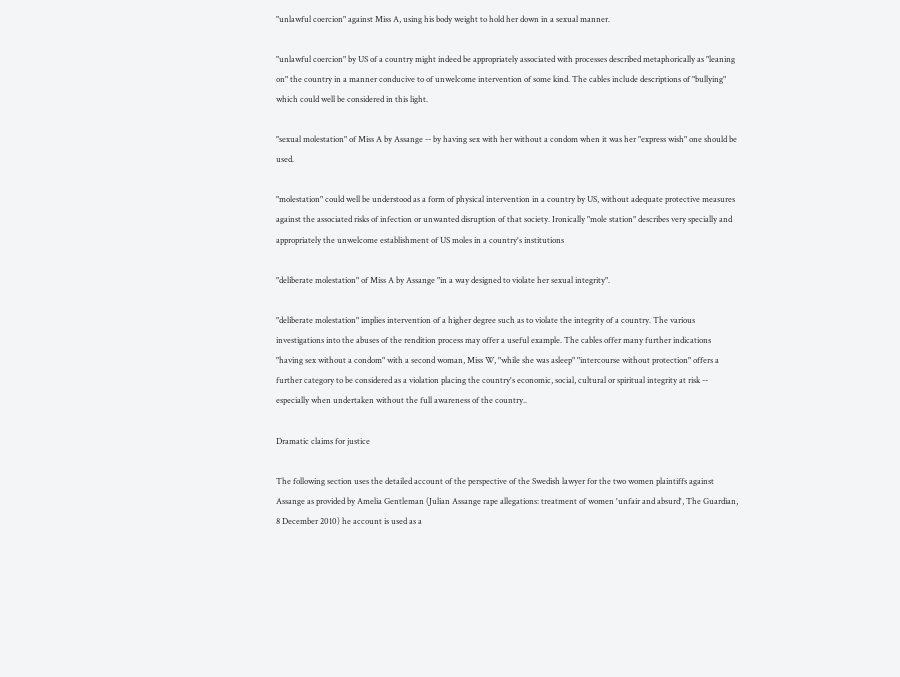"unlawful coercion" against Miss A, using his body weight to hold her down in a sexual manner.

"unlawful coercion" by US of a country might indeed be appropriately associated with processes described metaphorically as "leaning on" the country in a manner conducive to of unwelcome intervention of some kind. The cables include descriptions of "bullying" which could well be considered in this light.

"sexual molestation" of Miss A by Assange -- by having sex with her without a condom when it was her "express wish" one should be used.

"molestation" could well be understood as a form of physical intervention in a country by US, without adequate protective measures against the associated risks of infection or unwanted disruption of that society. Ironically "mole station" describes very specially and appropriately the unwelcome establishment of US moles in a country's institutions

"deliberate molestation" of Miss A by Assange "in a way designed to violate her sexual integrity".

"deliberate molestation" implies intervention of a higher degree such as to violate the integrity of a country. The various investigations into the abuses of the rendition process may offer a useful example. The cables offer many further indications
"having sex without a condom" with a second woman, Miss W, "while she was asleep" "intercourse without protection" offers a further category to be considered as a violation placing the country's economic, social, cultural or spiritual integrity at risk -- especially when undertaken without the full awareness of the country..

Dramatic claims for justice

The following section uses the detailed account of the perspective of the Swedish lawyer for the two women plaintiffs against Assange as provided by Amelia Gentleman (Julian Assange rape allegations: treatment of women 'unfair and absurd', The Guardian, 8 December 2010) he account is used as a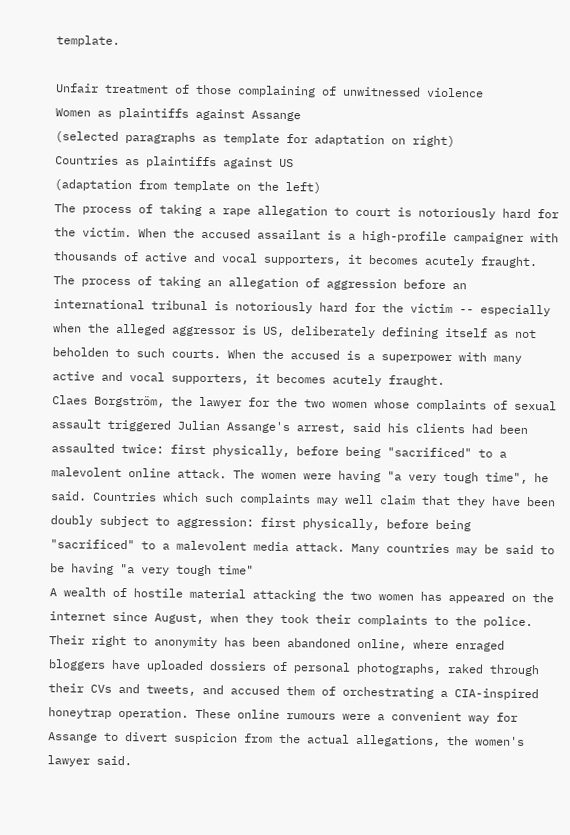template.

Unfair treatment of those complaining of unwitnessed violence
Women as plaintiffs against Assange
(selected paragraphs as template for adaptation on right)
Countries as plaintiffs against US
(adaptation from template on the left)
The process of taking a rape allegation to court is notoriously hard for the victim. When the accused assailant is a high-profile campaigner with thousands of active and vocal supporters, it becomes acutely fraught. The process of taking an allegation of aggression before an international tribunal is notoriously hard for the victim -- especially when the alleged aggressor is US, deliberately defining itself as not beholden to such courts. When the accused is a superpower with many active and vocal supporters, it becomes acutely fraught.
Claes Borgström, the lawyer for the two women whose complaints of sexual assault triggered Julian Assange's arrest, said his clients had been assaulted twice: first physically, before being "sacrificed" to a malevolent online attack. The women were having "a very tough time", he said. Countries which such complaints may well claim that they have been doubly subject to aggression: first physically, before being "sacrificed" to a malevolent media attack. Many countries may be said to be having "a very tough time"
A wealth of hostile material attacking the two women has appeared on the internet since August, when they took their complaints to the police. Their right to anonymity has been abandoned online, where enraged bloggers have uploaded dossiers of personal photographs, raked through their CVs and tweets, and accused them of orchestrating a CIA-inspired honeytrap operation. These online rumours were a convenient way for Assange to divert suspicion from the actual allegations, the women's lawyer said.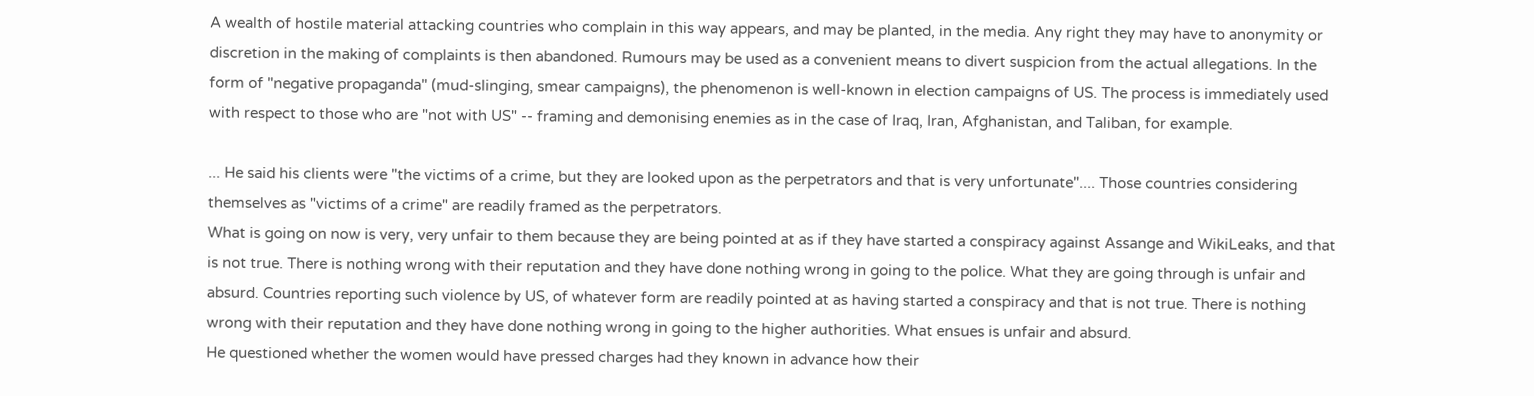A wealth of hostile material attacking countries who complain in this way appears, and may be planted, in the media. Any right they may have to anonymity or discretion in the making of complaints is then abandoned. Rumours may be used as a convenient means to divert suspicion from the actual allegations. In the form of "negative propaganda" (mud-slinging, smear campaigns), the phenomenon is well-known in election campaigns of US. The process is immediately used with respect to those who are "not with US" -- framing and demonising enemies as in the case of Iraq, Iran, Afghanistan, and Taliban, for example.

... He said his clients were "the victims of a crime, but they are looked upon as the perpetrators and that is very unfortunate".... Those countries considering themselves as "victims of a crime" are readily framed as the perpetrators.
What is going on now is very, very unfair to them because they are being pointed at as if they have started a conspiracy against Assange and WikiLeaks, and that is not true. There is nothing wrong with their reputation and they have done nothing wrong in going to the police. What they are going through is unfair and absurd. Countries reporting such violence by US, of whatever form are readily pointed at as having started a conspiracy and that is not true. There is nothing wrong with their reputation and they have done nothing wrong in going to the higher authorities. What ensues is unfair and absurd.
He questioned whether the women would have pressed charges had they known in advance how their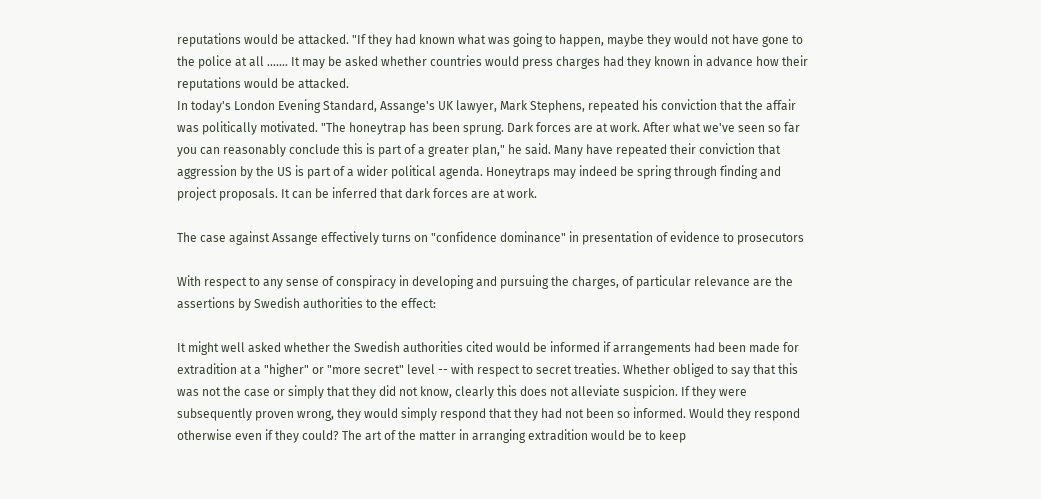reputations would be attacked. "If they had known what was going to happen, maybe they would not have gone to the police at all ….... It may be asked whether countries would press charges had they known in advance how their reputations would be attacked.
In today's London Evening Standard, Assange's UK lawyer, Mark Stephens, repeated his conviction that the affair was politically motivated. "The honeytrap has been sprung. Dark forces are at work. After what we've seen so far you can reasonably conclude this is part of a greater plan," he said. Many have repeated their conviction that aggression by the US is part of a wider political agenda. Honeytraps may indeed be spring through finding and project proposals. It can be inferred that dark forces are at work.

The case against Assange effectively turns on "confidence dominance" in presentation of evidence to prosecutors

With respect to any sense of conspiracy in developing and pursuing the charges, of particular relevance are the assertions by Swedish authorities to the effect:

It might well asked whether the Swedish authorities cited would be informed if arrangements had been made for extradition at a "higher" or "more secret" level -- with respect to secret treaties. Whether obliged to say that this was not the case or simply that they did not know, clearly this does not alleviate suspicion. If they were subsequently proven wrong, they would simply respond that they had not been so informed. Would they respond otherwise even if they could? The art of the matter in arranging extradition would be to keep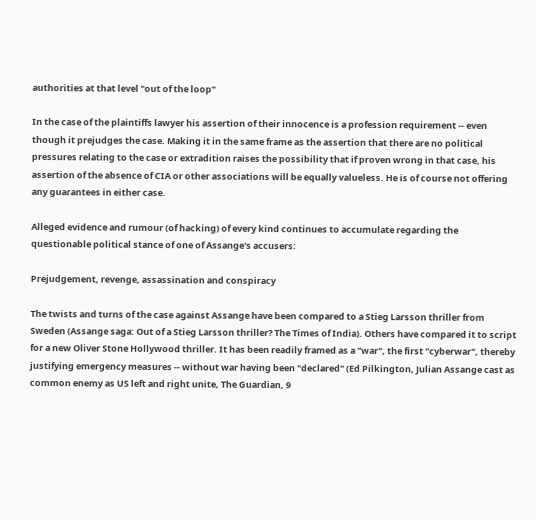authorities at that level "out of the loop"

In the case of the plaintiffs lawyer his assertion of their innocence is a profession requirement -- even though it prejudges the case. Making it in the same frame as the assertion that there are no political pressures relating to the case or extradition raises the possibility that if proven wrong in that case, his assertion of the absence of CIA or other associations will be equally valueless. He is of course not offering any guarantees in either case.

Alleged evidence and rumour (of hacking) of every kind continues to accumulate regarding the questionable political stance of one of Assange's accusers:

Prejudgement, revenge, assassination and conspiracy

The twists and turns of the case against Assange have been compared to a Stieg Larsson thriller from Sweden (Assange saga: Out of a Stieg Larsson thriller? The Times of India). Others have compared it to script for a new Oliver Stone Hollywood thriller. It has been readily framed as a "war", the first "cyberwar", thereby justifying emergency measures -- without war having been "declared" (Ed Pilkington, Julian Assange cast as common enemy as US left and right unite, The Guardian, 9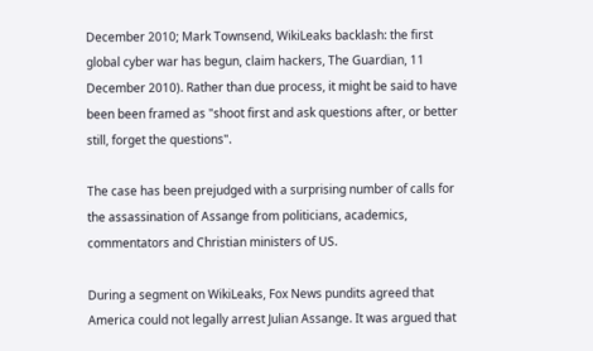December 2010; Mark Townsend, WikiLeaks backlash: the first global cyber war has begun, claim hackers, The Guardian, 11 December 2010). Rather than due process, it might be said to have been been framed as "shoot first and ask questions after, or better still, forget the questions".

The case has been prejudged with a surprising number of calls for the assassination of Assange from politicians, academics, commentators and Christian ministers of US.

During a segment on WikiLeaks, Fox News pundits agreed that America could not legally arrest Julian Assange. It was argued that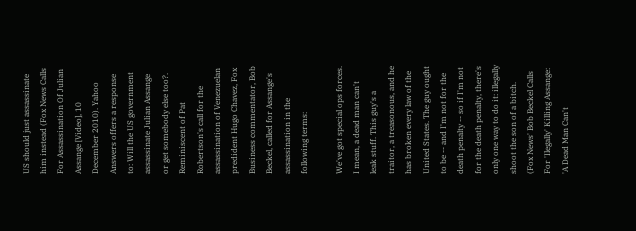US should just assassinate him instead (Fox News Calls For Assassination Of Julian Assange [Video], 10 December 2010). Yahoo Answers offers a response to: Will the US government assassinate Julian Assange or get somebody else too?. Reminiscent of Pat Robertson's call for the assassination of Venezuelan predident Hugo Chavez, Fox Business commentator, Bob Beckel, called for Assange's assassination in the following terms:

We've got special ops forces. I mean, a dead man can't leak stuff. This guy's a traitor, a treasonous, and he has broken every law of the United States. The guy ought to be -- and I'm not for the death penalty -- so if I'm not for the death penalty, there's only one way to do it: illegally shoot the son of a bitch. (Fox News' Bob Beckel Calls For 'Ilegally' Killing Assange: 'A Dead Man Can't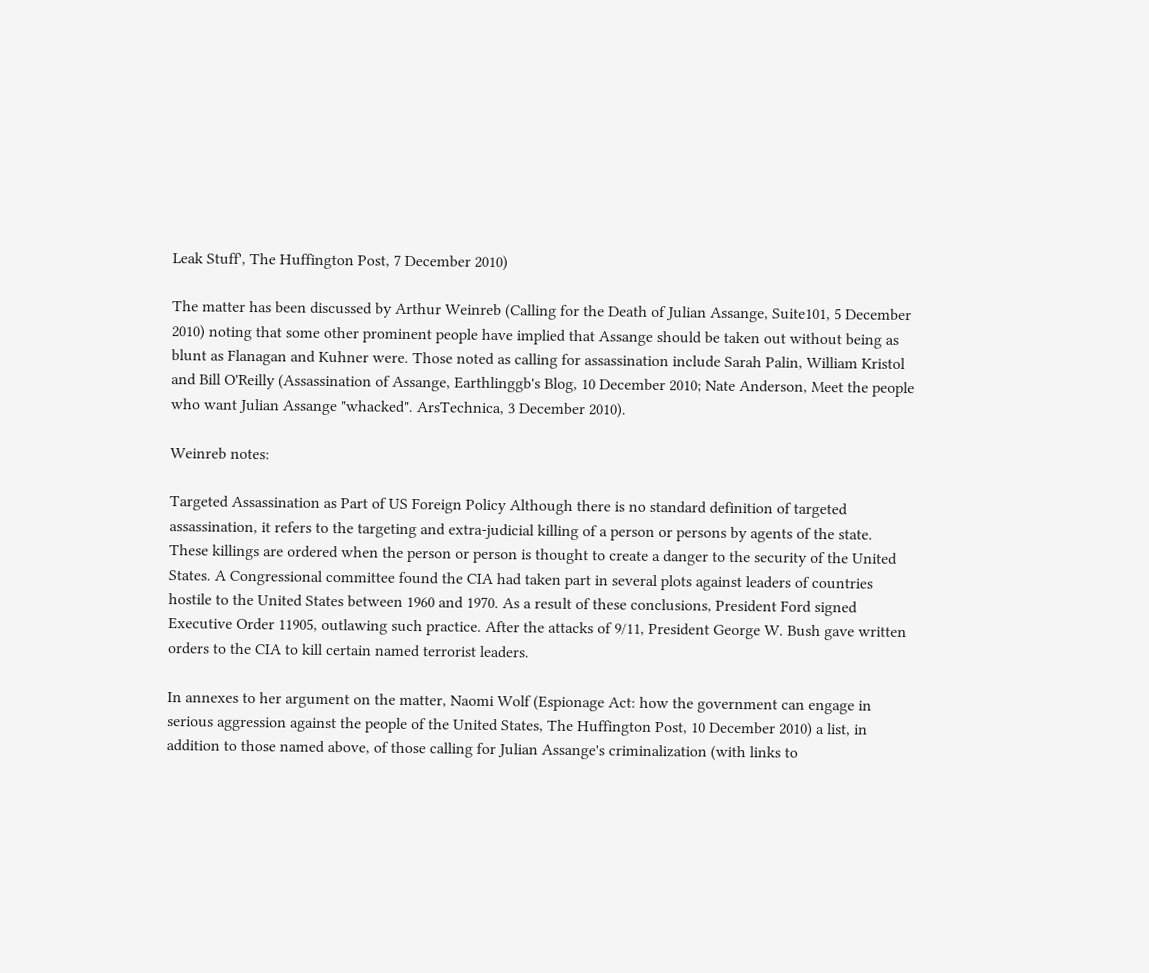Leak Stuff', The Huffington Post, 7 December 2010)

The matter has been discussed by Arthur Weinreb (Calling for the Death of Julian Assange, Suite101, 5 December 2010) noting that some other prominent people have implied that Assange should be taken out without being as blunt as Flanagan and Kuhner were. Those noted as calling for assassination include Sarah Palin, William Kristol and Bill O'Reilly (Assassination of Assange, Earthlinggb's Blog, 10 December 2010; Nate Anderson, Meet the people who want Julian Assange "whacked". ArsTechnica, 3 December 2010).

Weinreb notes:

Targeted Assassination as Part of US Foreign Policy Although there is no standard definition of targeted assassination, it refers to the targeting and extra-judicial killing of a person or persons by agents of the state. These killings are ordered when the person or person is thought to create a danger to the security of the United States. A Congressional committee found the CIA had taken part in several plots against leaders of countries hostile to the United States between 1960 and 1970. As a result of these conclusions, President Ford signed Executive Order 11905, outlawing such practice. After the attacks of 9/11, President George W. Bush gave written orders to the CIA to kill certain named terrorist leaders.

In annexes to her argument on the matter, Naomi Wolf (Espionage Act: how the government can engage in serious aggression against the people of the United States, The Huffington Post, 10 December 2010) a list, in addition to those named above, of those calling for Julian Assange's criminalization (with links to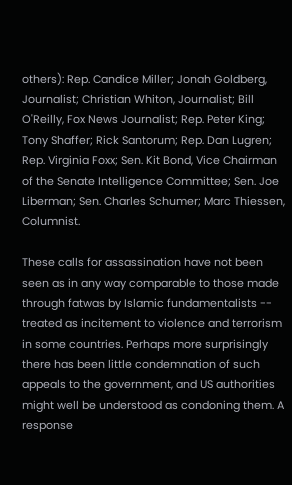others): Rep. Candice Miller; Jonah Goldberg, Journalist; Christian Whiton, Journalist; Bill O'Reilly, Fox News Journalist; Rep. Peter King; Tony Shaffer; Rick Santorum; Rep. Dan Lugren; Rep. Virginia Foxx; Sen. Kit Bond, Vice Chairman of the Senate Intelligence Committee; Sen. Joe Liberman; Sen. Charles Schumer; Marc Thiessen, Columnist.

These calls for assassination have not been seen as in any way comparable to those made through fatwas by Islamic fundamentalists -- treated as incitement to violence and terrorism in some countries. Perhaps more surprisingly there has been little condemnation of such appeals to the government, and US authorities might well be understood as condoning them. A response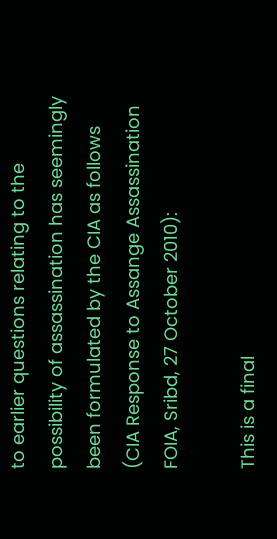to earlier questions relating to the possibility of assassination has seemingly been formulated by the CIA as follows (CIA Response to Assange Assassination FOIA, Sribd, 27 October 2010):

This is a final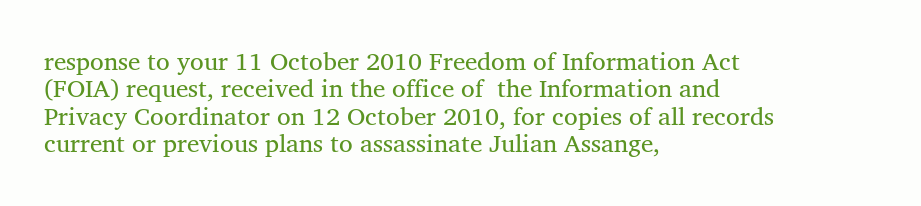response to your 11 October 2010 Freedom of Information Act (FOIA) request, received in the office of  the Information and Privacy Coordinator on 12 October 2010, for copies of all records current or previous plans to assassinate Julian Assange,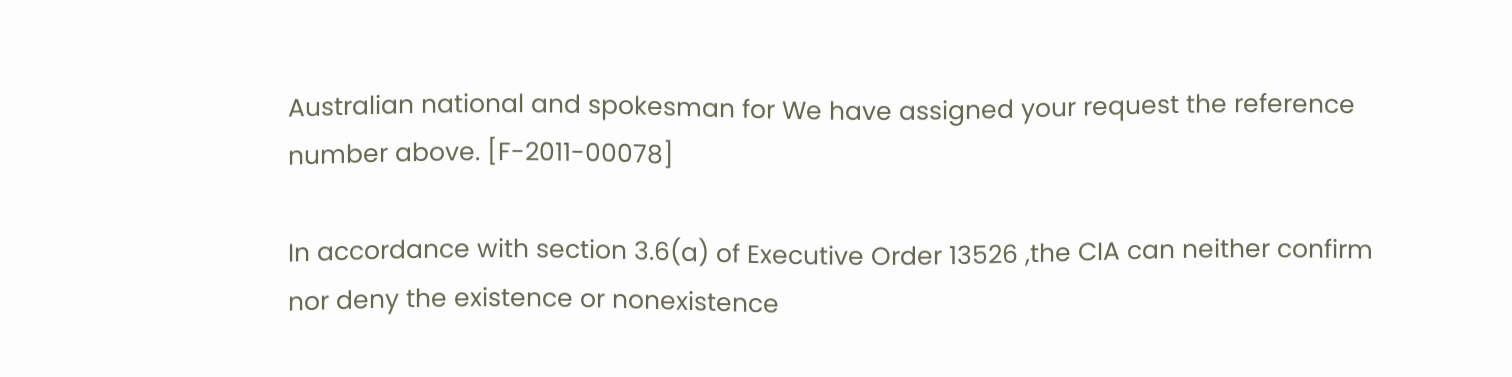Australian national and spokesman for We have assigned your request the reference number above. [F-2011-00078]

In accordance with section 3.6(a) of Executive Order 13526 ,the CIA can neither confirm nor deny the existence or nonexistence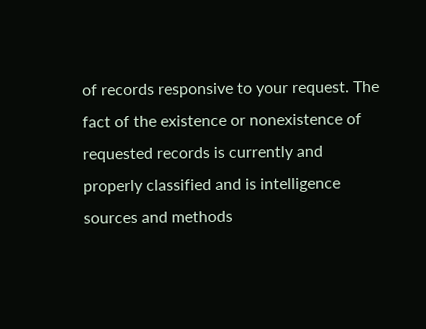of records responsive to your request. The fact of the existence or nonexistence of requested records is currently and properly classified and is intelligence sources and methods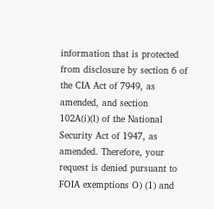information that is protected from disclosure by section 6 of the CIA Act of 7949, as amended, and section 102A(i)(l) of the National Security Act of 1947, as amended. Therefore, your request is denied pursuant to FOIA exemptions O) (1) and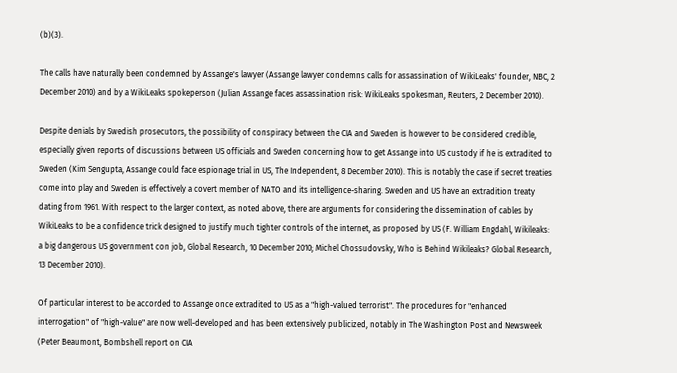(b)(3).

The calls have naturally been condemned by Assange's lawyer (Assange lawyer condemns calls for assassination of WikiLeaks' founder, NBC, 2 December 2010) and by a WikiLeaks spokeperson (Julian Assange faces assassination risk: WikiLeaks spokesman, Reuters, 2 December 2010).

Despite denials by Swedish prosecutors, the possibility of conspiracy between the CIA and Sweden is however to be considered credible, especially given reports of discussions between US officials and Sweden concerning how to get Assange into US custody if he is extradited to Sweden (Kim Sengupta, Assange could face espionage trial in US, The Independent, 8 December 2010). This is notably the case if secret treaties come into play and Sweden is effectively a covert member of NATO and its intelligence-sharing. Sweden and US have an extradition treaty dating from 1961. With respect to the larger context, as noted above, there are arguments for considering the dissemination of cables by WikiLeaks to be a confidence trick designed to justify much tighter controls of the internet, as proposed by US (F. William Engdahl, Wikileaks: a big dangerous US government con job, Global Research, 10 December 2010; Michel Chossudovsky, Who is Behind Wikileaks? Global Research, 13 December 2010).

Of particular interest to be accorded to Assange once extradited to US as a "high-valued terrorist". The procedures for "enhanced interrogation" of "high-value" are now well-developed and has been extensively publicized, notably in The Washington Post and Newsweek (Peter Beaumont, Bombshell report on CIA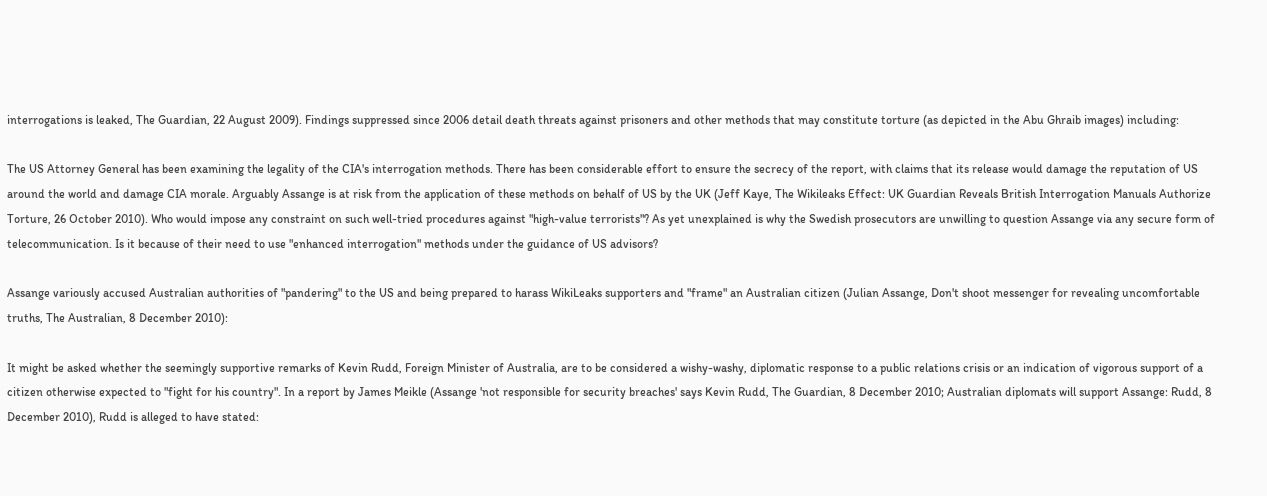interrogations is leaked, The Guardian, 22 August 2009). Findings suppressed since 2006 detail death threats against prisoners and other methods that may constitute torture (as depicted in the Abu Ghraib images) including:

The US Attorney General has been examining the legality of the CIA's interrogation methods. There has been considerable effort to ensure the secrecy of the report, with claims that its release would damage the reputation of US around the world and damage CIA morale. Arguably Assange is at risk from the application of these methods on behalf of US by the UK (Jeff Kaye, The Wikileaks Effect: UK Guardian Reveals British Interrogation Manuals Authorize Torture, 26 October 2010). Who would impose any constraint on such well-tried procedures against "high-value terrorists"? As yet unexplained is why the Swedish prosecutors are unwilling to question Assange via any secure form of telecommunication. Is it because of their need to use "enhanced interrogation" methods under the guidance of US advisors?

Assange variously accused Australian authorities of "pandering" to the US and being prepared to harass WikiLeaks supporters and "frame" an Australian citizen (Julian Assange, Don't shoot messenger for revealing uncomfortable truths, The Australian, 8 December 2010):

It might be asked whether the seemingly supportive remarks of Kevin Rudd, Foreign Minister of Australia, are to be considered a wishy-washy, diplomatic response to a public relations crisis or an indication of vigorous support of a citizen otherwise expected to "fight for his country". In a report by James Meikle (Assange 'not responsible for security breaches' says Kevin Rudd, The Guardian, 8 December 2010; Australian diplomats will support Assange: Rudd, 8 December 2010), Rudd is alleged to have stated: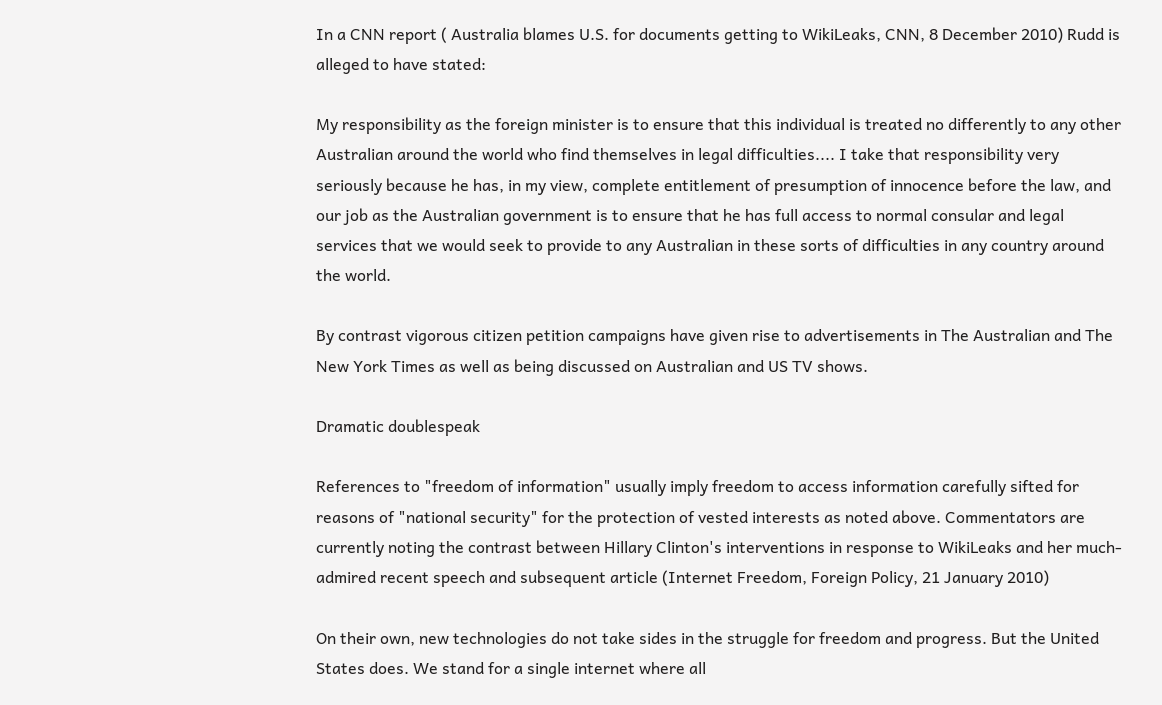In a CNN report ( Australia blames U.S. for documents getting to WikiLeaks, CNN, 8 December 2010) Rudd is alleged to have stated:

My responsibility as the foreign minister is to ensure that this individual is treated no differently to any other Australian around the world who find themselves in legal difficulties.... I take that responsibility very seriously because he has, in my view, complete entitlement of presumption of innocence before the law, and our job as the Australian government is to ensure that he has full access to normal consular and legal services that we would seek to provide to any Australian in these sorts of difficulties in any country around the world.

By contrast vigorous citizen petition campaigns have given rise to advertisements in The Australian and The New York Times as well as being discussed on Australian and US TV shows.

Dramatic doublespeak

References to "freedom of information" usually imply freedom to access information carefully sifted for reasons of "national security" for the protection of vested interests as noted above. Commentators are currently noting the contrast between Hillary Clinton's interventions in response to WikiLeaks and her much-admired recent speech and subsequent article (Internet Freedom, Foreign Policy, 21 January 2010)

On their own, new technologies do not take sides in the struggle for freedom and progress. But the United States does. We stand for a single internet where all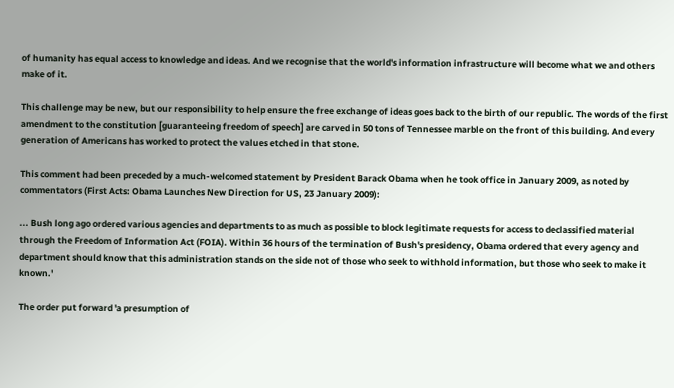of humanity has equal access to knowledge and ideas. And we recognise that the world's information infrastructure will become what we and others make of it.

This challenge may be new, but our responsibility to help ensure the free exchange of ideas goes back to the birth of our republic. The words of the first amendment to the constitution [guaranteeing freedom of speech] are carved in 50 tons of Tennessee marble on the front of this building. And every generation of Americans has worked to protect the values etched in that stone.

This comment had been preceded by a much-welcomed statement by President Barack Obama when he took office in January 2009, as noted by commentators (First Acts: Obama Launches New Direction for US, 23 January 2009):

... Bush long ago ordered various agencies and departments to as much as possible to block legitimate requests for access to declassified material through the Freedom of Information Act (FOIA). Within 36 hours of the termination of Bush's presidency, Obama ordered that every agency and department should know that this administration stands on the side not of those who seek to withhold information, but those who seek to make it known.'

The order put forward 'a presumption of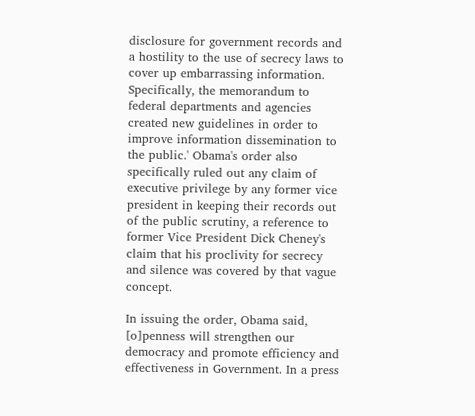disclosure for government records and a hostility to the use of secrecy laws to cover up embarrassing information. Specifically, the memorandum to federal departments and agencies created new guidelines in order to improve information dissemination to the public.' Obama's order also specifically ruled out any claim of executive privilege by any former vice president in keeping their records out of the public scrutiny, a reference to former Vice President Dick Cheney's claim that his proclivity for secrecy and silence was covered by that vague concept.

In issuing the order, Obama said, [o]penness will strengthen our democracy and promote efficiency and effectiveness in Government. In a press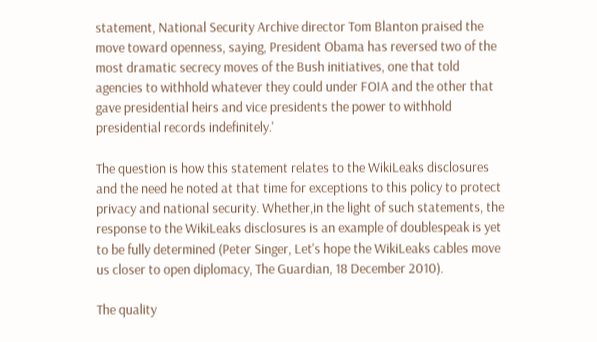statement, National Security Archive director Tom Blanton praised the move toward openness, saying, President Obama has reversed two of the most dramatic secrecy moves of the Bush initiatives, one that told agencies to withhold whatever they could under FOIA and the other that gave presidential heirs and vice presidents the power to withhold presidential records indefinitely.'

The question is how this statement relates to the WikiLeaks disclosures and the need he noted at that time for exceptions to this policy to protect privacy and national security. Whether,in the light of such statements, the response to the WikiLeaks disclosures is an example of doublespeak is yet to be fully determined (Peter Singer, Let's hope the WikiLeaks cables move us closer to open diplomacy, The Guardian, 18 December 2010).

The quality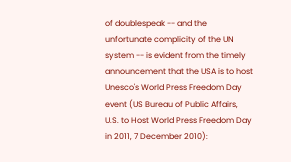of doublespeak -- and the unfortunate complicity of the UN system -- is evident from the timely announcement that the USA is to host Unesco's World Press Freedom Day event (US Bureau of Public Affairs, U.S. to Host World Press Freedom Day in 2011, 7 December 2010):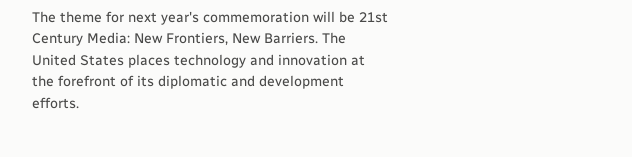The theme for next year's commemoration will be 21st Century Media: New Frontiers, New Barriers. The United States places technology and innovation at the forefront of its diplomatic and development efforts.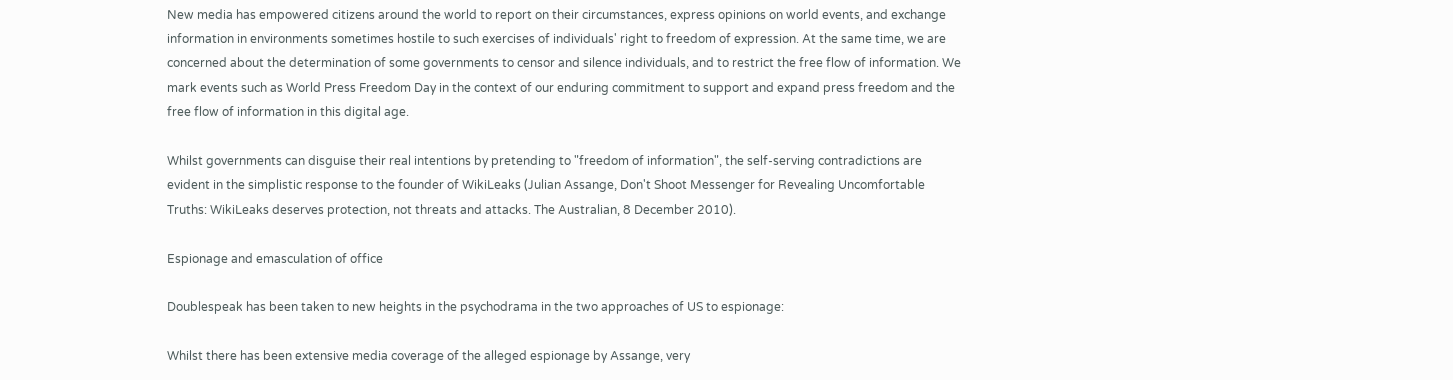New media has empowered citizens around the world to report on their circumstances, express opinions on world events, and exchange information in environments sometimes hostile to such exercises of individuals' right to freedom of expression. At the same time, we are concerned about the determination of some governments to censor and silence individuals, and to restrict the free flow of information. We mark events such as World Press Freedom Day in the context of our enduring commitment to support and expand press freedom and the free flow of information in this digital age.

Whilst governments can disguise their real intentions by pretending to "freedom of information", the self-serving contradictions are evident in the simplistic response to the founder of WikiLeaks (Julian Assange, Don't Shoot Messenger for Revealing Uncomfortable Truths: WikiLeaks deserves protection, not threats and attacks. The Australian, 8 December 2010).

Espionage and emasculation of office

Doublespeak has been taken to new heights in the psychodrama in the two approaches of US to espionage:

Whilst there has been extensive media coverage of the alleged espionage by Assange, very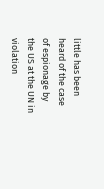little has been heard of the case of espionage by the US at the UN in violation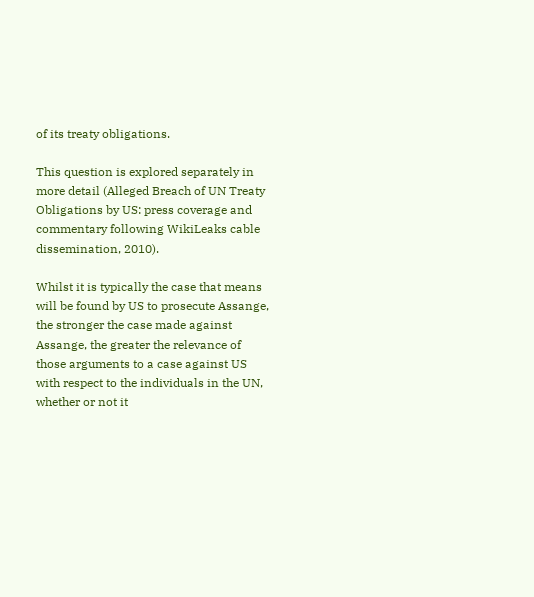of its treaty obligations.

This question is explored separately in more detail (Alleged Breach of UN Treaty Obligations by US: press coverage and commentary following WikiLeaks cable dissemination, 2010).

Whilst it is typically the case that means will be found by US to prosecute Assange, the stronger the case made against Assange, the greater the relevance of those arguments to a case against US with respect to the individuals in the UN, whether or not it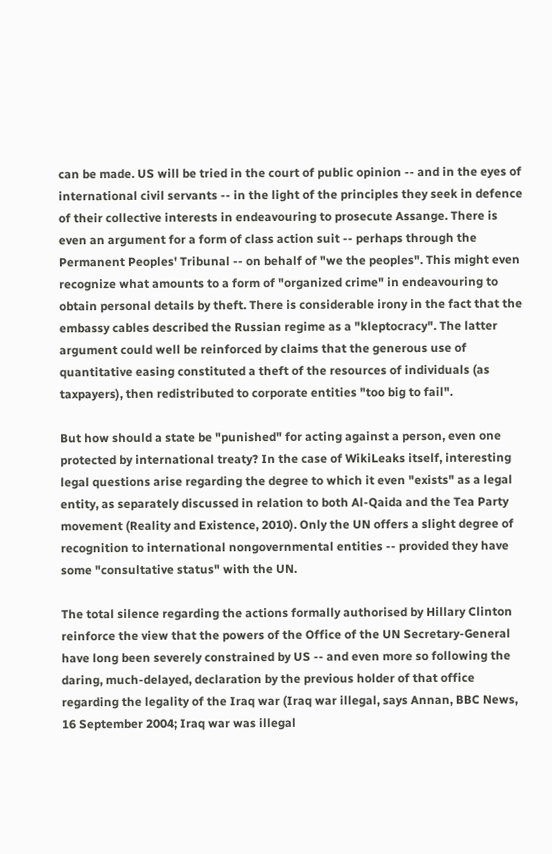can be made. US will be tried in the court of public opinion -- and in the eyes of international civil servants -- in the light of the principles they seek in defence of their collective interests in endeavouring to prosecute Assange. There is even an argument for a form of class action suit -- perhaps through the Permanent Peoples' Tribunal -- on behalf of "we the peoples". This might even recognize what amounts to a form of "organized crime" in endeavouring to obtain personal details by theft. There is considerable irony in the fact that the embassy cables described the Russian regime as a "kleptocracy". The latter argument could well be reinforced by claims that the generous use of quantitative easing constituted a theft of the resources of individuals (as taxpayers), then redistributed to corporate entities "too big to fail".

But how should a state be "punished" for acting against a person, even one protected by international treaty? In the case of WikiLeaks itself, interesting legal questions arise regarding the degree to which it even "exists" as a legal entity, as separately discussed in relation to both Al-Qaida and the Tea Party movement (Reality and Existence, 2010). Only the UN offers a slight degree of recognition to international nongovernmental entities -- provided they have some "consultative status" with the UN.

The total silence regarding the actions formally authorised by Hillary Clinton reinforce the view that the powers of the Office of the UN Secretary-General have long been severely constrained by US -- and even more so following the daring, much-delayed, declaration by the previous holder of that office regarding the legality of the Iraq war (Iraq war illegal, says Annan, BBC News, 16 September 2004; Iraq war was illegal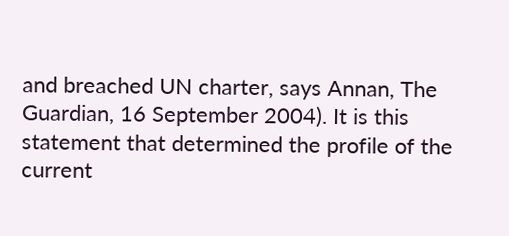and breached UN charter, says Annan, The Guardian, 16 September 2004). It is this statement that determined the profile of the current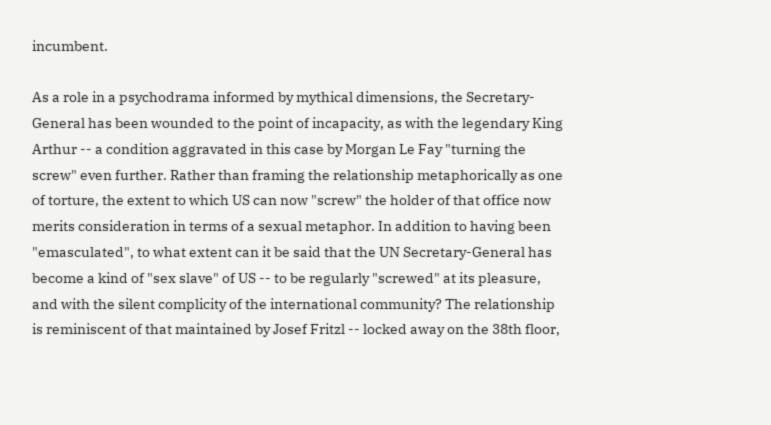incumbent.

As a role in a psychodrama informed by mythical dimensions, the Secretary-General has been wounded to the point of incapacity, as with the legendary King Arthur -- a condition aggravated in this case by Morgan Le Fay "turning the screw" even further. Rather than framing the relationship metaphorically as one of torture, the extent to which US can now "screw" the holder of that office now merits consideration in terms of a sexual metaphor. In addition to having been "emasculated", to what extent can it be said that the UN Secretary-General has become a kind of "sex slave" of US -- to be regularly "screwed" at its pleasure, and with the silent complicity of the international community? The relationship is reminiscent of that maintained by Josef Fritzl -- locked away on the 38th floor,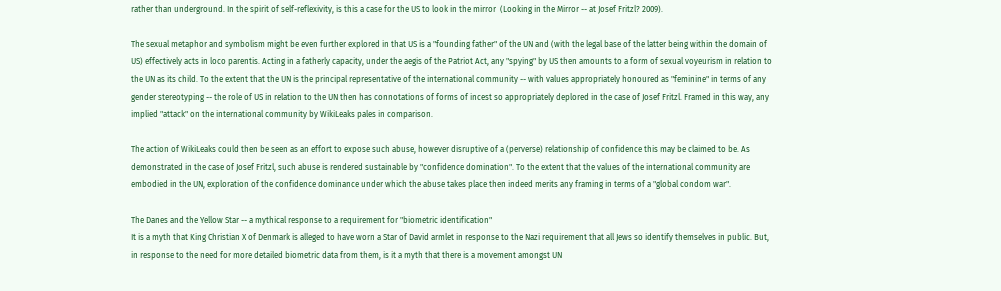rather than underground. In the spirit of self-reflexivity, is this a case for the US to look in the mirror  (Looking in the Mirror -- at Josef Fritzl? 2009).

The sexual metaphor and symbolism might be even further explored in that US is a "founding father" of the UN and (with the legal base of the latter being within the domain of US) effectively acts in loco parentis. Acting in a fatherly capacity, under the aegis of the Patriot Act, any "spying" by US then amounts to a form of sexual voyeurism in relation to the UN as its child. To the extent that the UN is the principal representative of the international community -- with values appropriately honoured as "feminine" in terms of any gender stereotyping -- the role of US in relation to the UN then has connotations of forms of incest so appropriately deplored in the case of Josef Fritzl. Framed in this way, any implied "attack" on the international community by WikiLeaks pales in comparison.

The action of WikiLeaks could then be seen as an effort to expose such abuse, however disruptive of a (perverse) relationship of confidence this may be claimed to be. As demonstrated in the case of Josef Fritzl, such abuse is rendered sustainable by "confidence domination". To the extent that the values of the international community are embodied in the UN, exploration of the confidence dominance under which the abuse takes place then indeed merits any framing in terms of a "global condom war".

The Danes and the Yellow Star -- a mythical response to a requirement for "biometric identification"
It is a myth that King Christian X of Denmark is alleged to have worn a Star of David armlet in response to the Nazi requirement that all Jews so identify themselves in public. But, in response to the need for more detailed biometric data from them, is it a myth that there is a movement amongst UN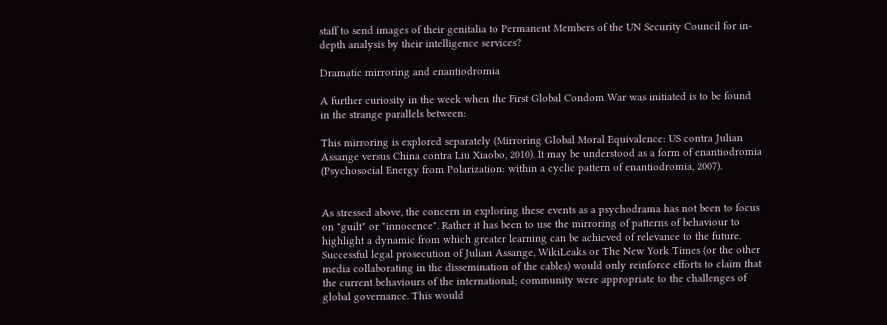staff to send images of their genitalia to Permanent Members of the UN Security Council for in-depth analysis by their intelligence services?

Dramatic mirroring and enantiodromia

A further curiosity in the week when the First Global Condom War was initiated is to be found in the strange parallels between:

This mirroring is explored separately (Mirroring Global Moral Equivalence: US contra Julian Assange versus China contra Liu Xiaobo, 2010). It may be understood as a form of enantiodromia (Psychosocial Energy from Polarization: within a cyclic pattern of enantiodromia, 2007).


As stressed above, the concern in exploring these events as a psychodrama has not been to focus on "guilt" or "innocence". Rather it has been to use the mirroring of patterns of behaviour to highlight a dynamic from which greater learning can be achieved of relevance to the future. Successful legal prosecution of Julian Assange, WikiLeaks or The New York Times (or the other media collaborating in the dissemination of the cables) would only reinforce efforts to claim that the current behaviours of the international; community were appropriate to the challenges of global governance. This would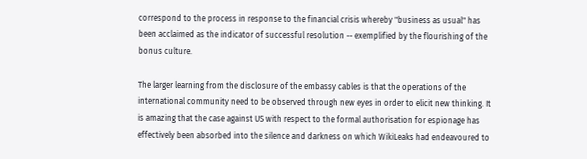correspond to the process in response to the financial crisis whereby "business as usual" has been acclaimed as the indicator of successful resolution -- exemplified by the flourishing of the bonus culture.

The larger learning from the disclosure of the embassy cables is that the operations of the international community need to be observed through new eyes in order to elicit new thinking. It is amazing that the case against US with respect to the formal authorisation for espionage has effectively been absorbed into the silence and darkness on which WikiLeaks had endeavoured to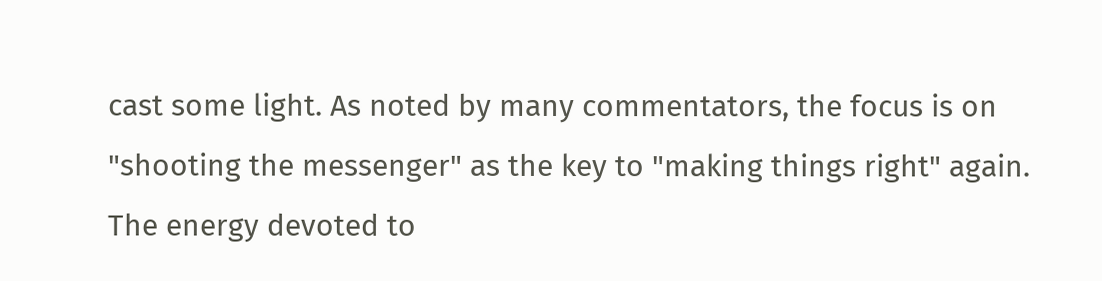cast some light. As noted by many commentators, the focus is on "shooting the messenger" as the key to "making things right" again. The energy devoted to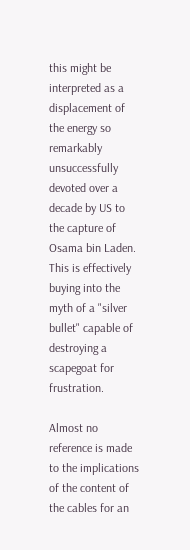this might be interpreted as a displacement of the energy so remarkably unsuccessfully devoted over a decade by US to the capture of Osama bin Laden. This is effectively buying into the myth of a "silver bullet" capable of destroying a scapegoat for frustration.

Almost no reference is made to the implications of the content of the cables for an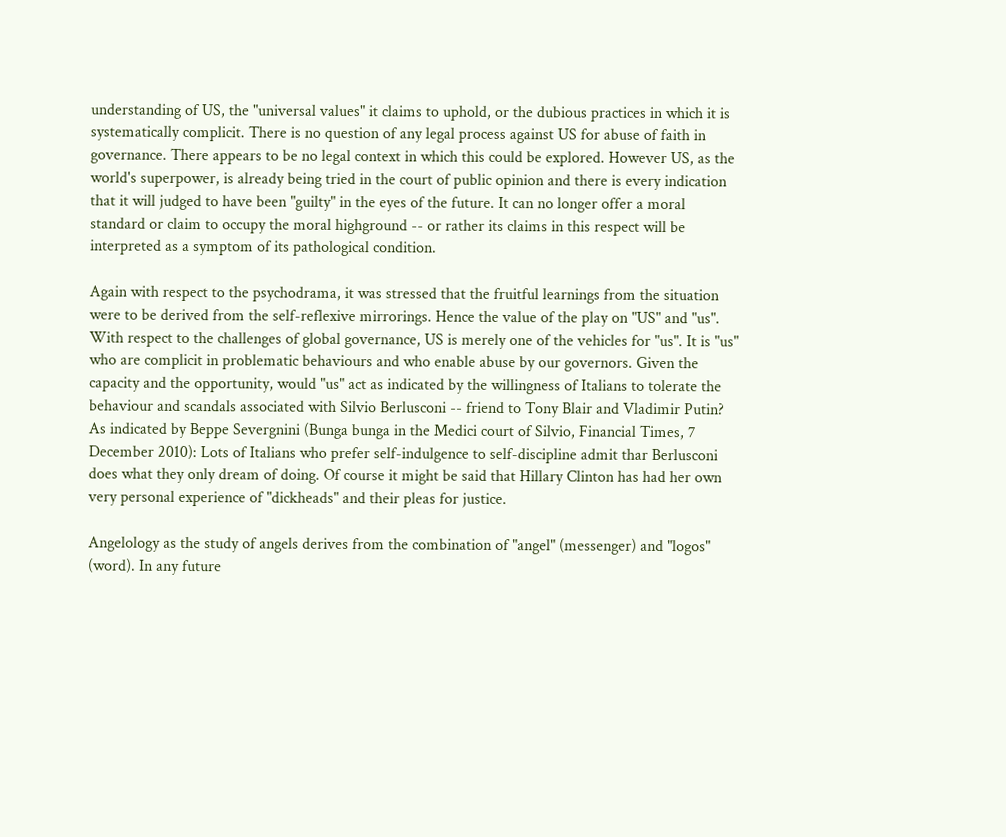understanding of US, the "universal values" it claims to uphold, or the dubious practices in which it is systematically complicit. There is no question of any legal process against US for abuse of faith in governance. There appears to be no legal context in which this could be explored. However US, as the world's superpower, is already being tried in the court of public opinion and there is every indication that it will judged to have been "guilty" in the eyes of the future. It can no longer offer a moral standard or claim to occupy the moral highground -- or rather its claims in this respect will be interpreted as a symptom of its pathological condition.

Again with respect to the psychodrama, it was stressed that the fruitful learnings from the situation were to be derived from the self-reflexive mirrorings. Hence the value of the play on "US" and "us". With respect to the challenges of global governance, US is merely one of the vehicles for "us". It is "us" who are complicit in problematic behaviours and who enable abuse by our governors. Given the capacity and the opportunity, would "us" act as indicated by the willingness of Italians to tolerate the behaviour and scandals associated with Silvio Berlusconi -- friend to Tony Blair and Vladimir Putin? As indicated by Beppe Severgnini (Bunga bunga in the Medici court of Silvio, Financial Times, 7 December 2010): Lots of Italians who prefer self-indulgence to self-discipline admit thar Berlusconi does what they only dream of doing. Of course it might be said that Hillary Clinton has had her own very personal experience of "dickheads" and their pleas for justice.

Angelology as the study of angels derives from the combination of "angel" (messenger) and "logos" (word). In any future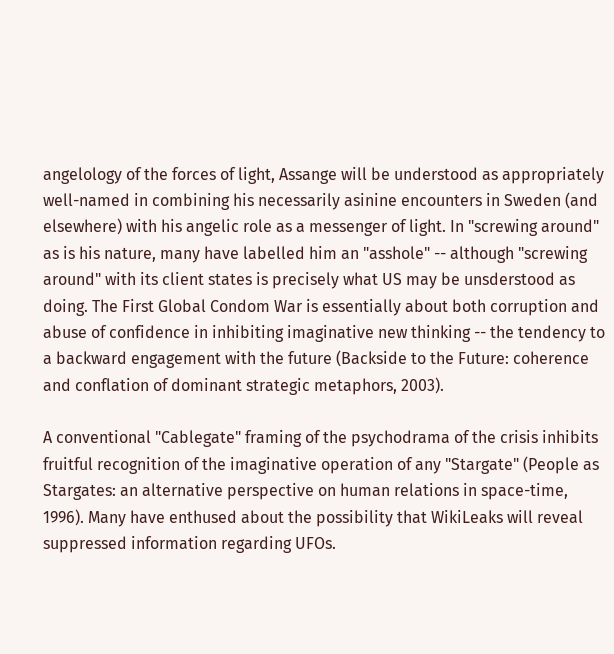angelology of the forces of light, Assange will be understood as appropriately well-named in combining his necessarily asinine encounters in Sweden (and elsewhere) with his angelic role as a messenger of light. In "screwing around" as is his nature, many have labelled him an "asshole" -- although "screwing around" with its client states is precisely what US may be unsderstood as doing. The First Global Condom War is essentially about both corruption and abuse of confidence in inhibiting imaginative new thinking -- the tendency to a backward engagement with the future (Backside to the Future: coherence and conflation of dominant strategic metaphors, 2003).

A conventional "Cablegate" framing of the psychodrama of the crisis inhibits fruitful recognition of the imaginative operation of any "Stargate" (People as Stargates: an alternative perspective on human relations in space-time, 1996). Many have enthused about the possibility that WikiLeaks will reveal suppressed information regarding UFOs.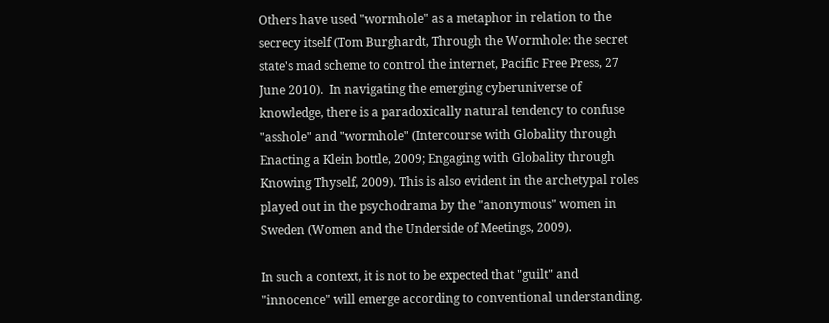Others have used "wormhole" as a metaphor in relation to the secrecy itself (Tom Burghardt, Through the Wormhole: the secret state's mad scheme to control the internet, Pacific Free Press, 27 June 2010).  In navigating the emerging cyberuniverse of knowledge, there is a paradoxically natural tendency to confuse "asshole" and "wormhole" (Intercourse with Globality through Enacting a Klein bottle, 2009; Engaging with Globality through Knowing Thyself, 2009). This is also evident in the archetypal roles played out in the psychodrama by the "anonymous" women in Sweden (Women and the Underside of Meetings, 2009).

In such a context, it is not to be expected that "guilt" and "innocence" will emerge according to conventional understanding.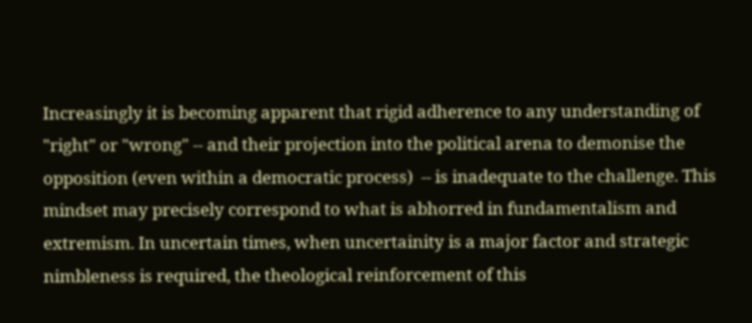Increasingly it is becoming apparent that rigid adherence to any understanding of "right" or "wrong" -- and their projection into the political arena to demonise the opposition (even within a democratic process)  -- is inadequate to the challenge. This mindset may precisely correspond to what is abhorred in fundamentalism and extremism. In uncertain times, when uncertainity is a major factor and strategic nimbleness is required, the theological reinforcement of this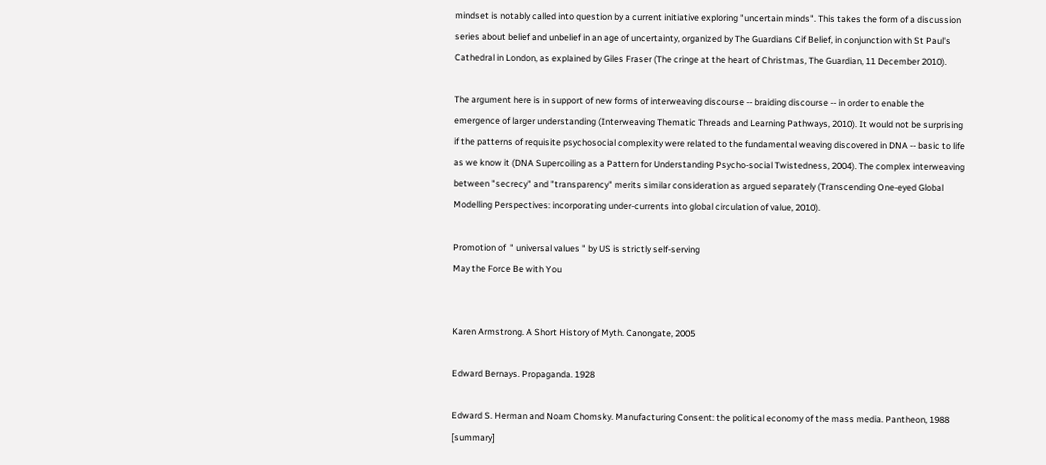mindset is notably called into question by a current initiative exploring "uncertain minds". This takes the form of a discussion series about belief and unbelief in an age of uncertainty, organized by The Guardians Cif Belief, in conjunction with St Paul's Cathedral in London, as explained by Giles Fraser (The cringe at the heart of Christmas, The Guardian, 11 December 2010).

The argument here is in support of new forms of interweaving discourse -- braiding discourse -- in order to enable the emergence of larger understanding (Interweaving Thematic Threads and Learning Pathways, 2010). It would not be surprising if the patterns of requisite psychosocial complexity were related to the fundamental weaving discovered in DNA -- basic to life as we know it (DNA Supercoiling as a Pattern for Understanding Psycho-social Twistedness, 2004). The complex interweaving between "secrecy" and "transparency" merits similar consideration as argued separately (Transcending One-eyed Global Modelling Perspectives: incorporating under-currents into global circulation of value, 2010).

Promotion of  " universal values " by US is strictly self-serving
May the Force Be with You


Karen Armstrong. A Short History of Myth. Canongate, 2005

Edward Bernays. Propaganda. 1928

Edward S. Herman and Noam Chomsky. Manufacturing Consent: the political economy of the mass media. Pantheon, 1988 [summary]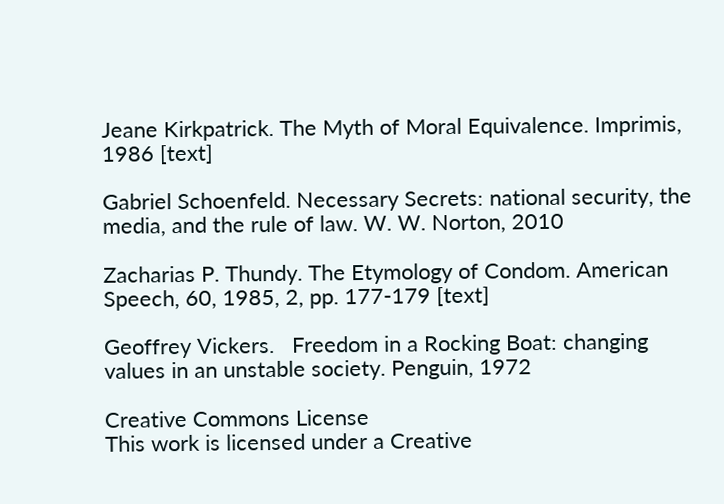Jeane Kirkpatrick. The Myth of Moral Equivalence. Imprimis, 1986 [text]

Gabriel Schoenfeld. Necessary Secrets: national security, the media, and the rule of law. W. W. Norton, 2010

Zacharias P. Thundy. The Etymology of Condom. American Speech, 60, 1985, 2, pp. 177-179 [text]

Geoffrey Vickers.   Freedom in a Rocking Boat: changing values in an unstable society. Penguin, 1972

Creative Commons License
This work is licensed under a Creative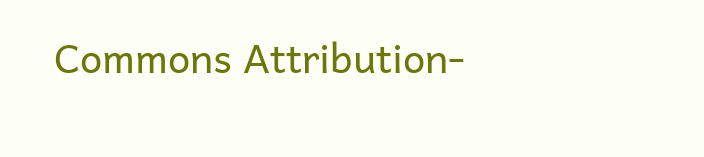Commons Attribution-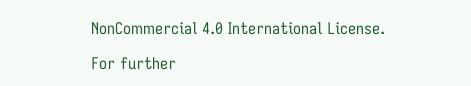NonCommercial 4.0 International License.

For further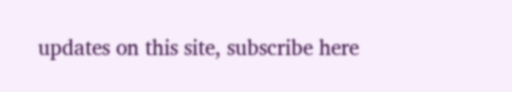updates on this site, subscribe here